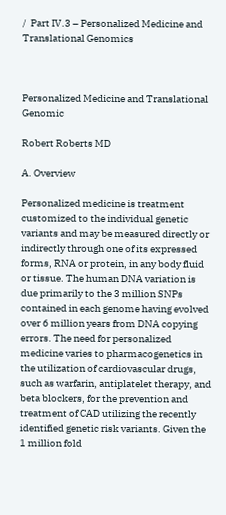/  Part IV.3 – Personalized Medicine and Translational Genomics



Personalized Medicine and Translational Genomic

Robert Roberts MD

A. Overview

Personalized medicine is treatment customized to the individual genetic variants and may be measured directly or indirectly through one of its expressed forms, RNA or protein, in any body fluid or tissue. The human DNA variation is due primarily to the 3 million SNPs contained in each genome having evolved over 6 million years from DNA copying errors. The need for personalized medicine varies to pharmacogenetics in the utilization of cardiovascular drugs, such as warfarin, antiplatelet therapy, and beta blockers, for the prevention and treatment of CAD utilizing the recently identified genetic risk variants. Given the 1 million fold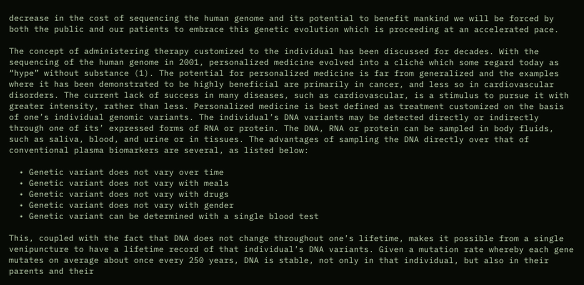decrease in the cost of sequencing the human genome and its potential to benefit mankind we will be forced by both the public and our patients to embrace this genetic evolution which is proceeding at an accelerated pace.

The concept of administering therapy customized to the individual has been discussed for decades. With the sequencing of the human genome in 2001, personalized medicine evolved into a cliché which some regard today as “hype” without substance (1). The potential for personalized medicine is far from generalized and the examples where it has been demonstrated to be highly beneficial are primarily in cancer, and less so in cardiovascular disorders. The current lack of success in many diseases, such as cardiovascular, is a stimulus to pursue it with greater intensity, rather than less. Personalized medicine is best defined as treatment customized on the basis of one’s individual genomic variants. The individual’s DNA variants may be detected directly or indirectly through one of its’ expressed forms of RNA or protein. The DNA, RNA or protein can be sampled in body fluids, such as saliva, blood, and urine or in tissues. The advantages of sampling the DNA directly over that of conventional plasma biomarkers are several, as listed below:

  • Genetic variant does not vary over time
  • Genetic variant does not vary with meals
  • Genetic variant does not vary with drugs
  • Genetic variant does not vary with gender
  • Genetic variant can be determined with a single blood test

This, coupled with the fact that DNA does not change throughout one’s lifetime, makes it possible from a single venipuncture to have a lifetime record of that individual’s DNA variants. Given a mutation rate whereby each gene mutates on average about once every 250 years, DNA is stable, not only in that individual, but also in their parents and their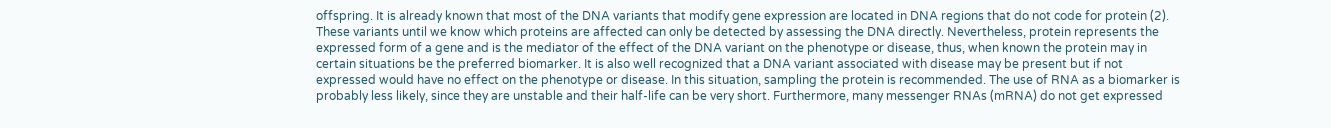offspring. It is already known that most of the DNA variants that modify gene expression are located in DNA regions that do not code for protein (2). These variants until we know which proteins are affected can only be detected by assessing the DNA directly. Nevertheless, protein represents the expressed form of a gene and is the mediator of the effect of the DNA variant on the phenotype or disease, thus, when known the protein may in certain situations be the preferred biomarker. It is also well recognized that a DNA variant associated with disease may be present but if not expressed would have no effect on the phenotype or disease. In this situation, sampling the protein is recommended. The use of RNA as a biomarker is probably less likely, since they are unstable and their half-life can be very short. Furthermore, many messenger RNAs (mRNA) do not get expressed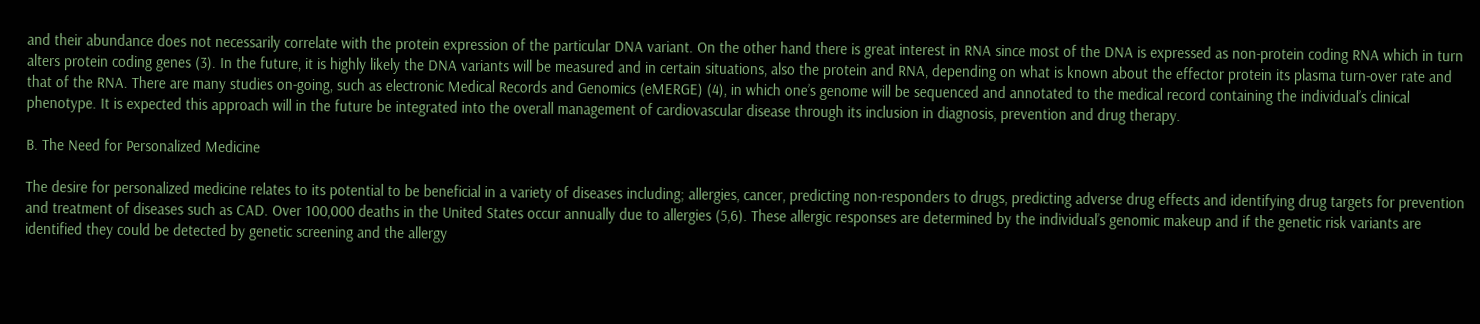and their abundance does not necessarily correlate with the protein expression of the particular DNA variant. On the other hand there is great interest in RNA since most of the DNA is expressed as non-protein coding RNA which in turn alters protein coding genes (3). In the future, it is highly likely the DNA variants will be measured and in certain situations, also the protein and RNA, depending on what is known about the effector protein its plasma turn-over rate and that of the RNA. There are many studies on-going, such as electronic Medical Records and Genomics (eMERGE) (4), in which one’s genome will be sequenced and annotated to the medical record containing the individual’s clinical phenotype. It is expected this approach will in the future be integrated into the overall management of cardiovascular disease through its inclusion in diagnosis, prevention and drug therapy.

B. The Need for Personalized Medicine

The desire for personalized medicine relates to its potential to be beneficial in a variety of diseases including; allergies, cancer, predicting non-responders to drugs, predicting adverse drug effects and identifying drug targets for prevention and treatment of diseases such as CAD. Over 100,000 deaths in the United States occur annually due to allergies (5,6). These allergic responses are determined by the individual’s genomic makeup and if the genetic risk variants are identified they could be detected by genetic screening and the allergy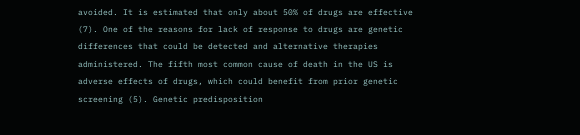avoided. It is estimated that only about 50% of drugs are effective (7). One of the reasons for lack of response to drugs are genetic differences that could be detected and alternative therapies administered. The fifth most common cause of death in the US is adverse effects of drugs, which could benefit from prior genetic screening (5). Genetic predisposition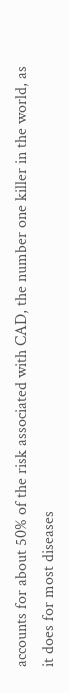accounts for about 50% of the risk associated with CAD, the number one killer in the world, as it does for most diseases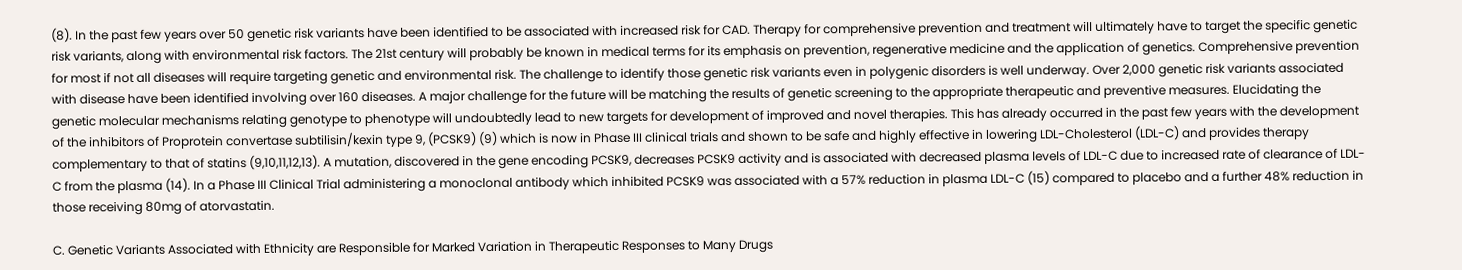(8). In the past few years over 50 genetic risk variants have been identified to be associated with increased risk for CAD. Therapy for comprehensive prevention and treatment will ultimately have to target the specific genetic risk variants, along with environmental risk factors. The 21st century will probably be known in medical terms for its emphasis on prevention, regenerative medicine and the application of genetics. Comprehensive prevention for most if not all diseases will require targeting genetic and environmental risk. The challenge to identify those genetic risk variants even in polygenic disorders is well underway. Over 2,000 genetic risk variants associated with disease have been identified involving over 160 diseases. A major challenge for the future will be matching the results of genetic screening to the appropriate therapeutic and preventive measures. Elucidating the genetic molecular mechanisms relating genotype to phenotype will undoubtedly lead to new targets for development of improved and novel therapies. This has already occurred in the past few years with the development of the inhibitors of Proprotein convertase subtilisin/kexin type 9, (PCSK9) (9) which is now in Phase III clinical trials and shown to be safe and highly effective in lowering LDL-Cholesterol (LDL-C) and provides therapy complementary to that of statins (9,10,11,12,13). A mutation, discovered in the gene encoding PCSK9, decreases PCSK9 activity and is associated with decreased plasma levels of LDL-C due to increased rate of clearance of LDL-C from the plasma (14). In a Phase III Clinical Trial administering a monoclonal antibody which inhibited PCSK9 was associated with a 57% reduction in plasma LDL-C (15) compared to placebo and a further 48% reduction in those receiving 80mg of atorvastatin.

C. Genetic Variants Associated with Ethnicity are Responsible for Marked Variation in Therapeutic Responses to Many Drugs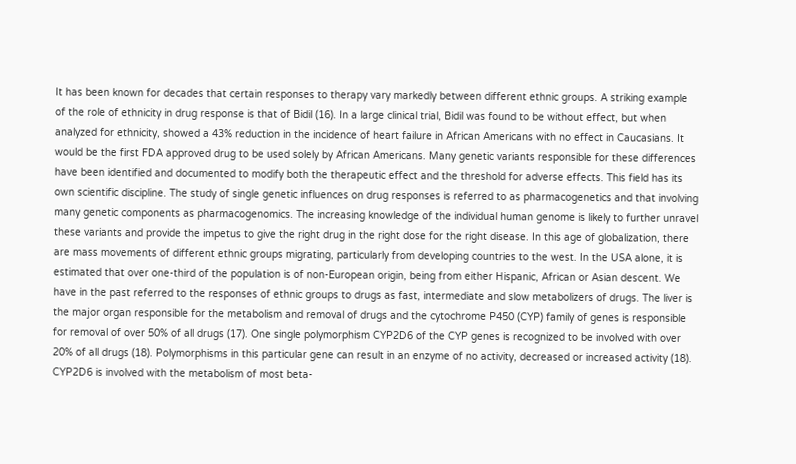It has been known for decades that certain responses to therapy vary markedly between different ethnic groups. A striking example of the role of ethnicity in drug response is that of Bidil (16). In a large clinical trial, Bidil was found to be without effect, but when analyzed for ethnicity, showed a 43% reduction in the incidence of heart failure in African Americans with no effect in Caucasians. It would be the first FDA approved drug to be used solely by African Americans. Many genetic variants responsible for these differences have been identified and documented to modify both the therapeutic effect and the threshold for adverse effects. This field has its own scientific discipline. The study of single genetic influences on drug responses is referred to as pharmacogenetics and that involving many genetic components as pharmacogenomics. The increasing knowledge of the individual human genome is likely to further unravel these variants and provide the impetus to give the right drug in the right dose for the right disease. In this age of globalization, there are mass movements of different ethnic groups migrating, particularly from developing countries to the west. In the USA alone, it is estimated that over one-third of the population is of non-European origin, being from either Hispanic, African or Asian descent. We have in the past referred to the responses of ethnic groups to drugs as fast, intermediate and slow metabolizers of drugs. The liver is the major organ responsible for the metabolism and removal of drugs and the cytochrome P450 (CYP) family of genes is responsible for removal of over 50% of all drugs (17). One single polymorphism CYP2D6 of the CYP genes is recognized to be involved with over 20% of all drugs (18). Polymorphisms in this particular gene can result in an enzyme of no activity, decreased or increased activity (18). CYP2D6 is involved with the metabolism of most beta-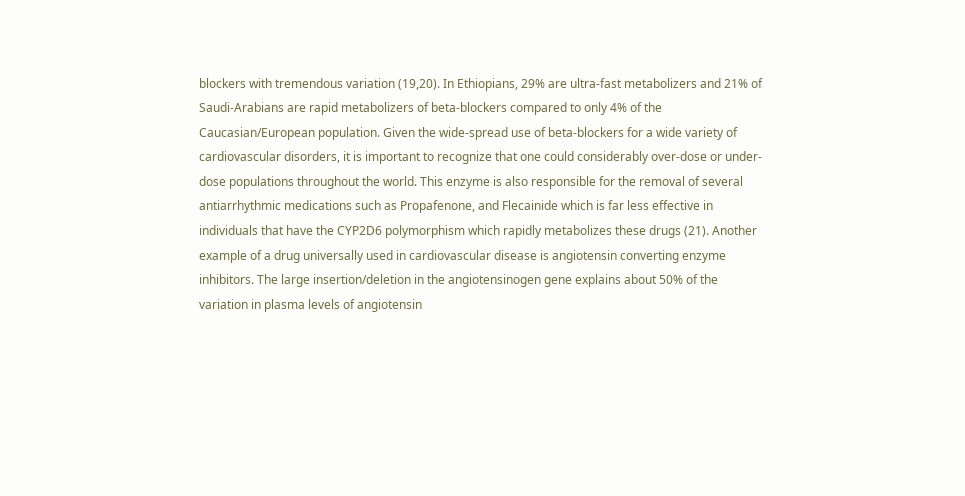blockers with tremendous variation (19,20). In Ethiopians, 29% are ultra-fast metabolizers and 21% of Saudi-Arabians are rapid metabolizers of beta-blockers compared to only 4% of the Caucasian/European population. Given the wide-spread use of beta-blockers for a wide variety of cardiovascular disorders, it is important to recognize that one could considerably over-dose or under-dose populations throughout the world. This enzyme is also responsible for the removal of several antiarrhythmic medications such as Propafenone, and Flecainide which is far less effective in individuals that have the CYP2D6 polymorphism which rapidly metabolizes these drugs (21). Another example of a drug universally used in cardiovascular disease is angiotensin converting enzyme inhibitors. The large insertion/deletion in the angiotensinogen gene explains about 50% of the variation in plasma levels of angiotensin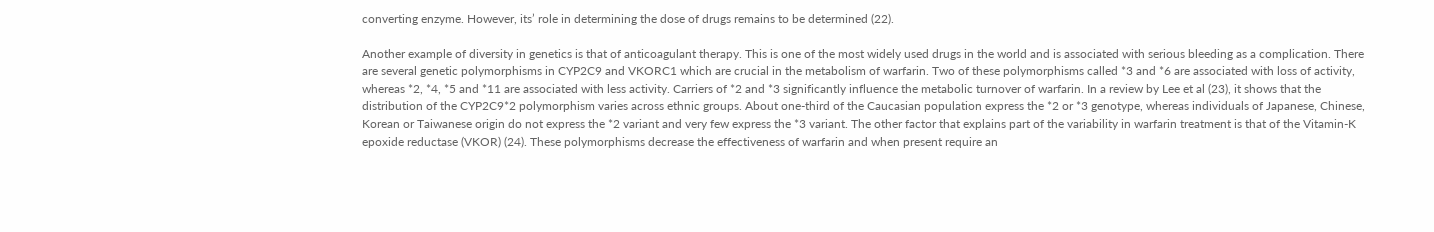converting enzyme. However, its’ role in determining the dose of drugs remains to be determined (22).

Another example of diversity in genetics is that of anticoagulant therapy. This is one of the most widely used drugs in the world and is associated with serious bleeding as a complication. There are several genetic polymorphisms in CYP2C9 and VKORC1 which are crucial in the metabolism of warfarin. Two of these polymorphisms called *3 and *6 are associated with loss of activity, whereas *2, *4, *5 and *11 are associated with less activity. Carriers of *2 and *3 significantly influence the metabolic turnover of warfarin. In a review by Lee et al (23), it shows that the distribution of the CYP2C9*2 polymorphism varies across ethnic groups. About one-third of the Caucasian population express the *2 or *3 genotype, whereas individuals of Japanese, Chinese, Korean or Taiwanese origin do not express the *2 variant and very few express the *3 variant. The other factor that explains part of the variability in warfarin treatment is that of the Vitamin-K epoxide reductase (VKOR) (24). These polymorphisms decrease the effectiveness of warfarin and when present require an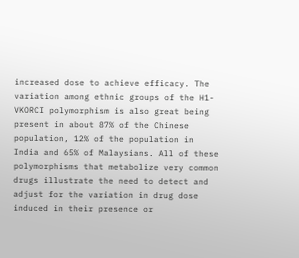increased dose to achieve efficacy. The variation among ethnic groups of the H1-VKORCI polymorphism is also great being present in about 87% of the Chinese population, 12% of the population in India and 65% of Malaysians. All of these polymorphisms that metabolize very common drugs illustrate the need to detect and adjust for the variation in drug dose induced in their presence or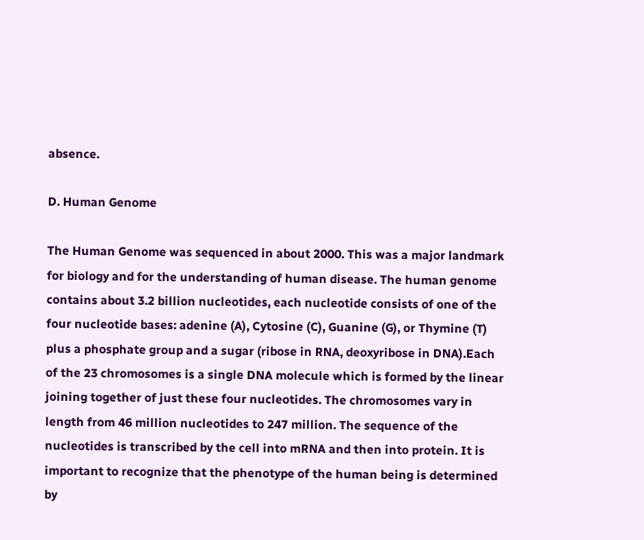absence.

D. Human Genome

The Human Genome was sequenced in about 2000. This was a major landmark for biology and for the understanding of human disease. The human genome contains about 3.2 billion nucleotides, each nucleotide consists of one of the four nucleotide bases: adenine (A), Cytosine (C), Guanine (G), or Thymine (T) plus a phosphate group and a sugar (ribose in RNA, deoxyribose in DNA).Each of the 23 chromosomes is a single DNA molecule which is formed by the linear joining together of just these four nucleotides. The chromosomes vary in length from 46 million nucleotides to 247 million. The sequence of the nucleotides is transcribed by the cell into mRNA and then into protein. It is important to recognize that the phenotype of the human being is determined by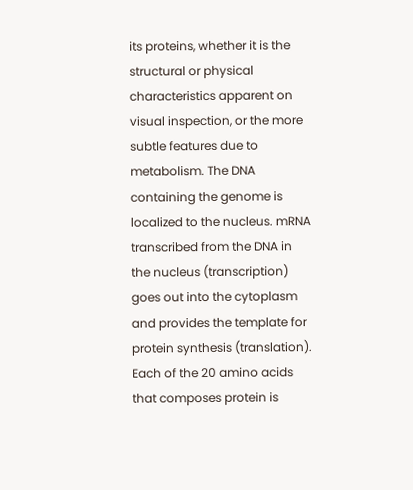its proteins, whether it is the structural or physical characteristics apparent on visual inspection, or the more subtle features due to metabolism. The DNA containing the genome is localized to the nucleus. mRNA transcribed from the DNA in the nucleus (transcription) goes out into the cytoplasm and provides the template for protein synthesis (translation). Each of the 20 amino acids that composes protein is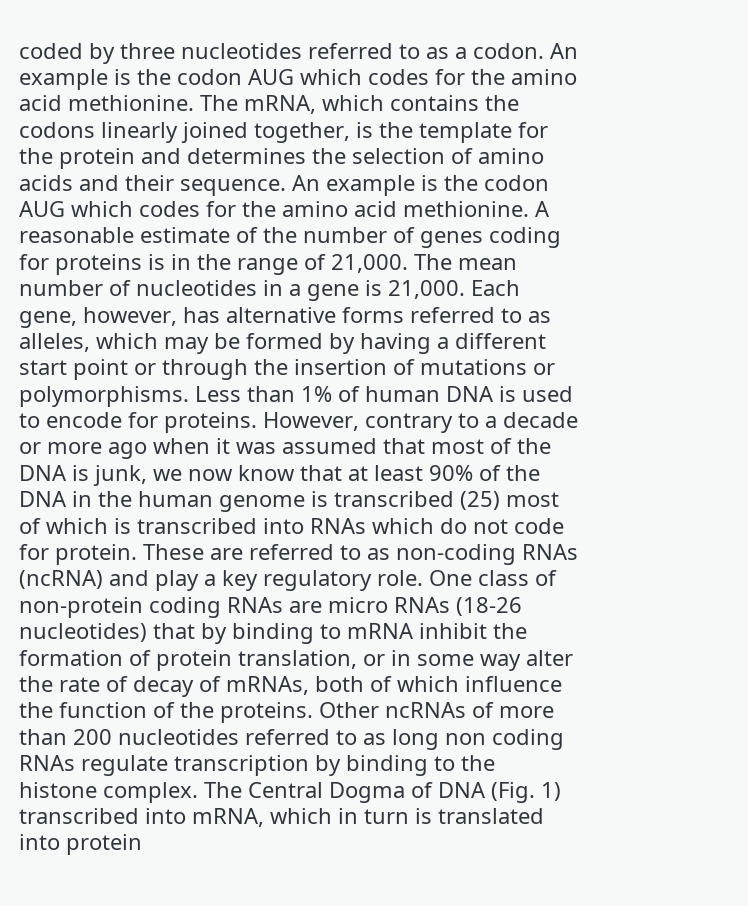coded by three nucleotides referred to as a codon. An example is the codon AUG which codes for the amino acid methionine. The mRNA, which contains the codons linearly joined together, is the template for the protein and determines the selection of amino acids and their sequence. An example is the codon AUG which codes for the amino acid methionine. A reasonable estimate of the number of genes coding for proteins is in the range of 21,000. The mean number of nucleotides in a gene is 21,000. Each gene, however, has alternative forms referred to as alleles, which may be formed by having a different start point or through the insertion of mutations or polymorphisms. Less than 1% of human DNA is used to encode for proteins. However, contrary to a decade or more ago when it was assumed that most of the DNA is junk, we now know that at least 90% of the DNA in the human genome is transcribed (25) most of which is transcribed into RNAs which do not code for protein. These are referred to as non-coding RNAs (ncRNA) and play a key regulatory role. One class of non-protein coding RNAs are micro RNAs (18-26 nucleotides) that by binding to mRNA inhibit the formation of protein translation, or in some way alter the rate of decay of mRNAs, both of which influence the function of the proteins. Other ncRNAs of more than 200 nucleotides referred to as long non coding RNAs regulate transcription by binding to the histone complex. The Central Dogma of DNA (Fig. 1) transcribed into mRNA, which in turn is translated into protein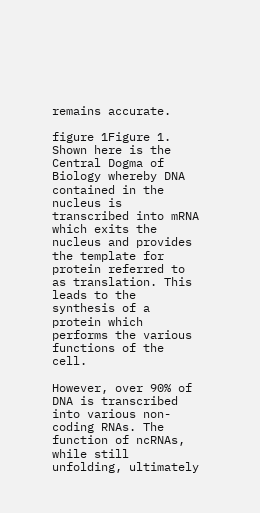remains accurate.

figure 1Figure 1. Shown here is the Central Dogma of Biology whereby DNA contained in the nucleus is transcribed into mRNA which exits the nucleus and provides the template for protein referred to as translation. This leads to the synthesis of a protein which performs the various functions of the cell.

However, over 90% of DNA is transcribed into various non-coding RNAs. The function of ncRNAs, while still unfolding, ultimately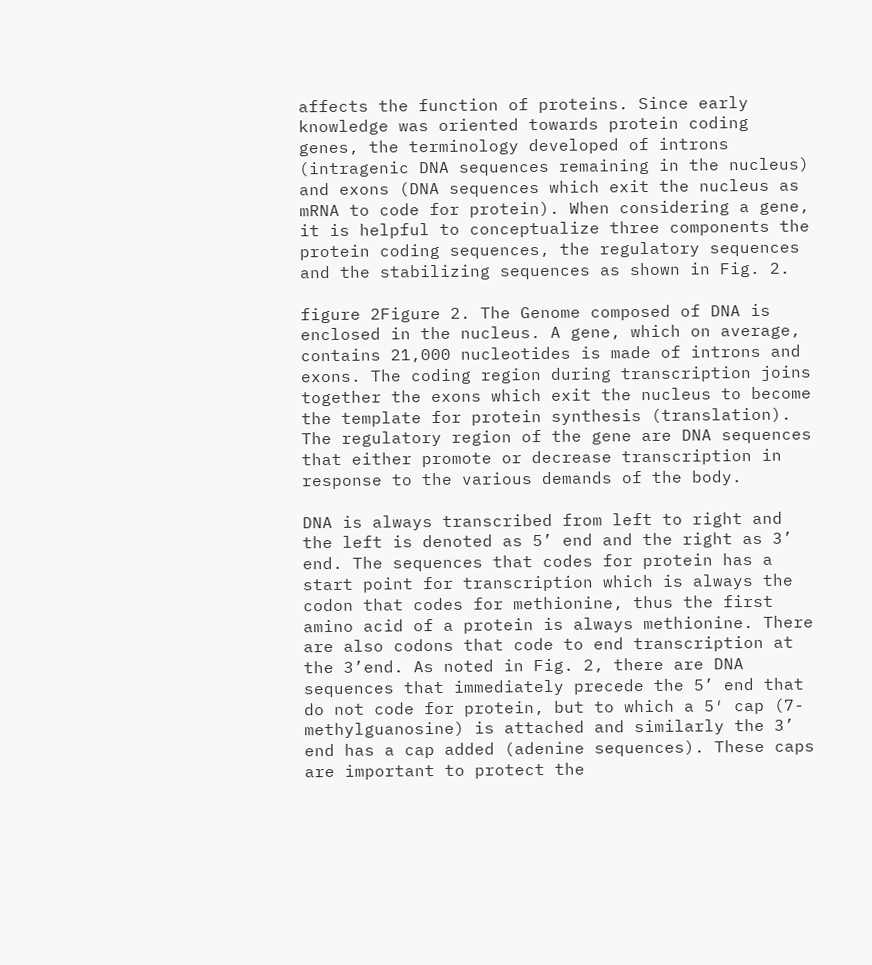affects the function of proteins. Since early knowledge was oriented towards protein coding genes, the terminology developed of introns (intragenic DNA sequences remaining in the nucleus) and exons (DNA sequences which exit the nucleus as mRNA to code for protein). When considering a gene, it is helpful to conceptualize three components the protein coding sequences, the regulatory sequences and the stabilizing sequences as shown in Fig. 2.

figure 2Figure 2. The Genome composed of DNA is enclosed in the nucleus. A gene, which on average, contains 21,000 nucleotides is made of introns and exons. The coding region during transcription joins together the exons which exit the nucleus to become the template for protein synthesis (translation). The regulatory region of the gene are DNA sequences that either promote or decrease transcription in response to the various demands of the body.

DNA is always transcribed from left to right and the left is denoted as 5’ end and the right as 3’ end. The sequences that codes for protein has a start point for transcription which is always the codon that codes for methionine, thus the first amino acid of a protein is always methionine. There are also codons that code to end transcription at the 3’end. As noted in Fig. 2, there are DNA sequences that immediately precede the 5’ end that do not code for protein, but to which a 5′ cap (7-methylguanosine) is attached and similarly the 3’ end has a cap added (adenine sequences). These caps are important to protect the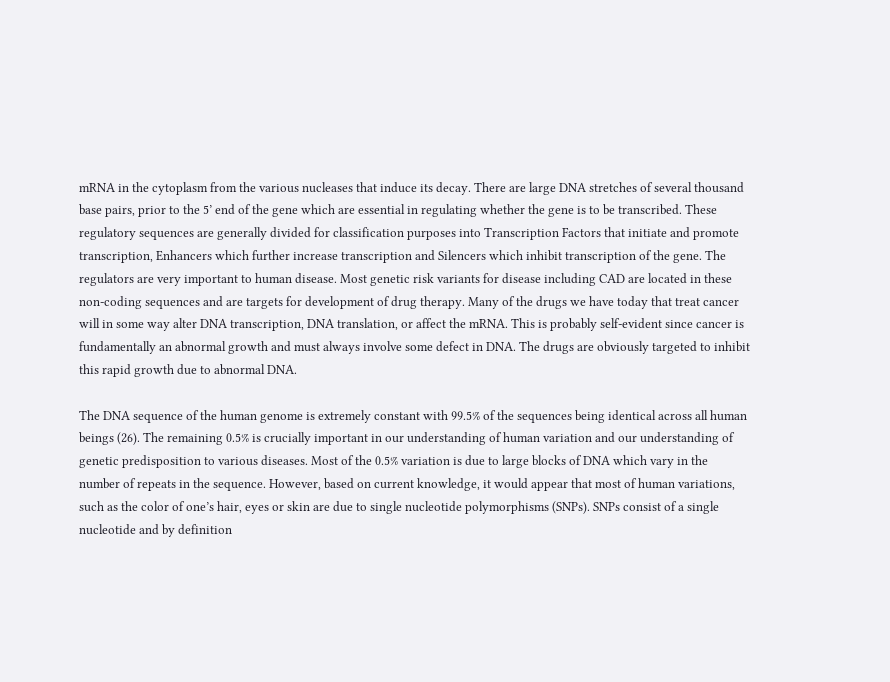mRNA in the cytoplasm from the various nucleases that induce its decay. There are large DNA stretches of several thousand base pairs, prior to the 5’ end of the gene which are essential in regulating whether the gene is to be transcribed. These regulatory sequences are generally divided for classification purposes into Transcription Factors that initiate and promote transcription, Enhancers which further increase transcription and Silencers which inhibit transcription of the gene. The regulators are very important to human disease. Most genetic risk variants for disease including CAD are located in these non-coding sequences and are targets for development of drug therapy. Many of the drugs we have today that treat cancer will in some way alter DNA transcription, DNA translation, or affect the mRNA. This is probably self-evident since cancer is fundamentally an abnormal growth and must always involve some defect in DNA. The drugs are obviously targeted to inhibit this rapid growth due to abnormal DNA.

The DNA sequence of the human genome is extremely constant with 99.5% of the sequences being identical across all human beings (26). The remaining 0.5% is crucially important in our understanding of human variation and our understanding of genetic predisposition to various diseases. Most of the 0.5% variation is due to large blocks of DNA which vary in the number of repeats in the sequence. However, based on current knowledge, it would appear that most of human variations, such as the color of one’s hair, eyes or skin are due to single nucleotide polymorphisms (SNPs). SNPs consist of a single nucleotide and by definition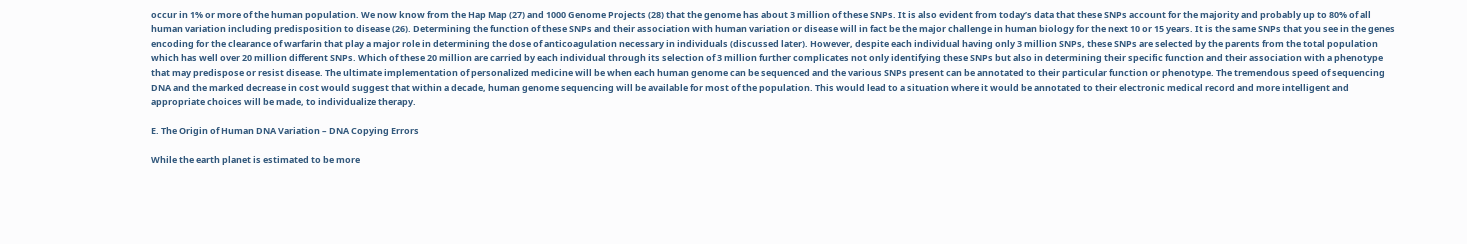occur in 1% or more of the human population. We now know from the Hap Map (27) and 1000 Genome Projects (28) that the genome has about 3 million of these SNPs. It is also evident from today’s data that these SNPs account for the majority and probably up to 80% of all human variation including predisposition to disease (26). Determining the function of these SNPs and their association with human variation or disease will in fact be the major challenge in human biology for the next 10 or 15 years. It is the same SNPs that you see in the genes encoding for the clearance of warfarin that play a major role in determining the dose of anticoagulation necessary in individuals (discussed later). However, despite each individual having only 3 million SNPs, these SNPs are selected by the parents from the total population which has well over 20 million different SNPs. Which of these 20 million are carried by each individual through its selection of 3 million further complicates not only identifying these SNPs but also in determining their specific function and their association with a phenotype that may predispose or resist disease. The ultimate implementation of personalized medicine will be when each human genome can be sequenced and the various SNPs present can be annotated to their particular function or phenotype. The tremendous speed of sequencing DNA and the marked decrease in cost would suggest that within a decade, human genome sequencing will be available for most of the population. This would lead to a situation where it would be annotated to their electronic medical record and more intelligent and appropriate choices will be made, to individualize therapy.

E. The Origin of Human DNA Variation – DNA Copying Errors

While the earth planet is estimated to be more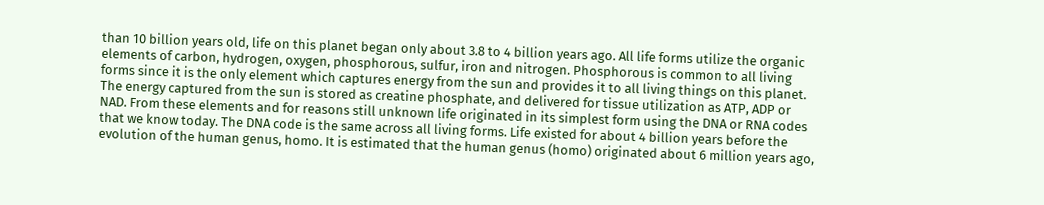than 10 billion years old, life on this planet began only about 3.8 to 4 billion years ago. All life forms utilize the organic elements of carbon, hydrogen, oxygen, phosphorous, sulfur, iron and nitrogen. Phosphorous is common to all living forms since it is the only element which captures energy from the sun and provides it to all living things on this planet. The energy captured from the sun is stored as creatine phosphate, and delivered for tissue utilization as ATP, ADP or NAD. From these elements and for reasons still unknown life originated in its simplest form using the DNA or RNA codes that we know today. The DNA code is the same across all living forms. Life existed for about 4 billion years before the evolution of the human genus, homo. It is estimated that the human genus (homo) originated about 6 million years ago,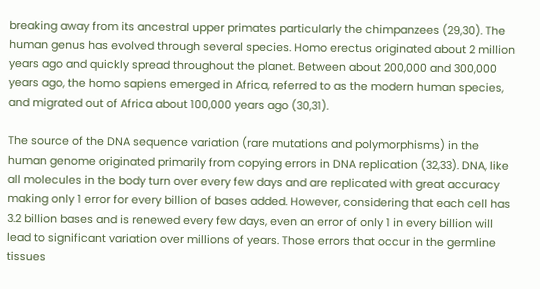breaking away from its ancestral upper primates particularly the chimpanzees (29,30). The human genus has evolved through several species. Homo erectus originated about 2 million years ago and quickly spread throughout the planet. Between about 200,000 and 300,000 years ago, the homo sapiens emerged in Africa, referred to as the modern human species, and migrated out of Africa about 100,000 years ago (30,31).

The source of the DNA sequence variation (rare mutations and polymorphisms) in the human genome originated primarily from copying errors in DNA replication (32,33). DNA, like all molecules in the body turn over every few days and are replicated with great accuracy making only 1 error for every billion of bases added. However, considering that each cell has 3.2 billion bases and is renewed every few days, even an error of only 1 in every billion will lead to significant variation over millions of years. Those errors that occur in the germline tissues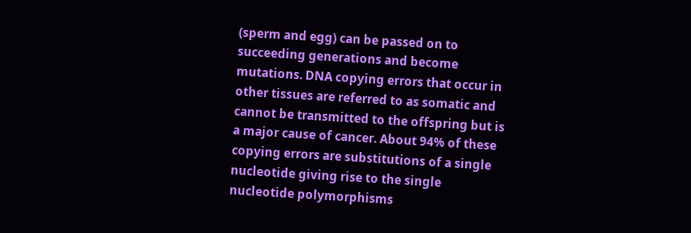(sperm and egg) can be passed on to succeeding generations and become mutations. DNA copying errors that occur in other tissues are referred to as somatic and cannot be transmitted to the offspring but is a major cause of cancer. About 94% of these copying errors are substitutions of a single nucleotide giving rise to the single nucleotide polymorphisms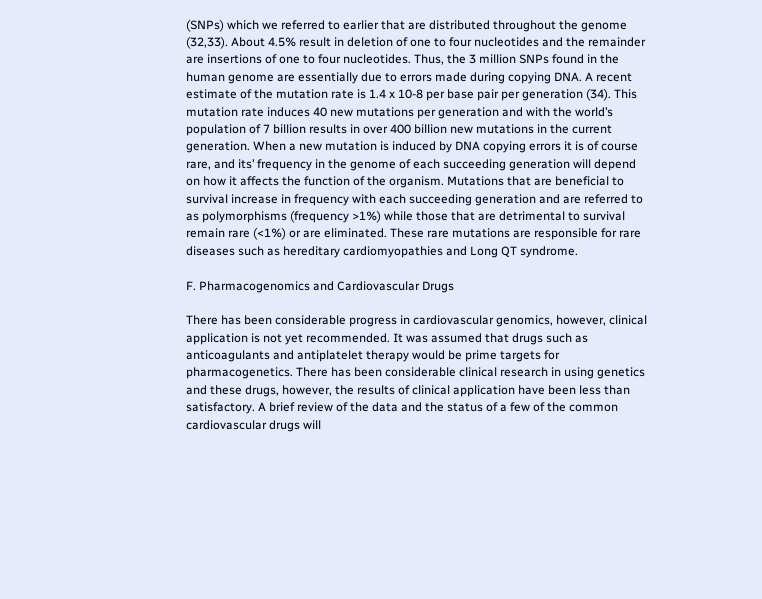(SNPs) which we referred to earlier that are distributed throughout the genome (32,33). About 4.5% result in deletion of one to four nucleotides and the remainder are insertions of one to four nucleotides. Thus, the 3 million SNPs found in the human genome are essentially due to errors made during copying DNA. A recent estimate of the mutation rate is 1.4 x 10-8 per base pair per generation (34). This mutation rate induces 40 new mutations per generation and with the world’s population of 7 billion results in over 400 billion new mutations in the current generation. When a new mutation is induced by DNA copying errors it is of course rare, and its’ frequency in the genome of each succeeding generation will depend on how it affects the function of the organism. Mutations that are beneficial to survival increase in frequency with each succeeding generation and are referred to as polymorphisms (frequency >1%) while those that are detrimental to survival remain rare (<1%) or are eliminated. These rare mutations are responsible for rare diseases such as hereditary cardiomyopathies and Long QT syndrome.

F. Pharmacogenomics and Cardiovascular Drugs

There has been considerable progress in cardiovascular genomics, however, clinical application is not yet recommended. It was assumed that drugs such as anticoagulants and antiplatelet therapy would be prime targets for pharmacogenetics. There has been considerable clinical research in using genetics and these drugs, however, the results of clinical application have been less than satisfactory. A brief review of the data and the status of a few of the common cardiovascular drugs will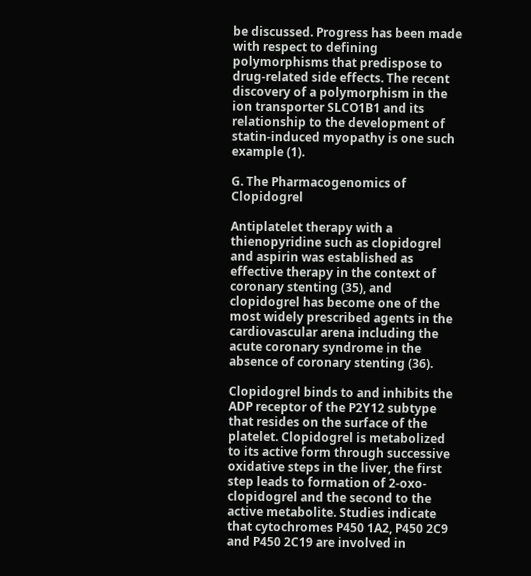be discussed. Progress has been made with respect to defining polymorphisms that predispose to drug-related side effects. The recent discovery of a polymorphism in the ion transporter SLCO1B1 and its relationship to the development of statin-induced myopathy is one such example (1).

G. The Pharmacogenomics of Clopidogrel

Antiplatelet therapy with a thienopyridine such as clopidogrel and aspirin was established as effective therapy in the context of coronary stenting (35), and clopidogrel has become one of the most widely prescribed agents in the cardiovascular arena including the acute coronary syndrome in the absence of coronary stenting (36).

Clopidogrel binds to and inhibits the ADP receptor of the P2Y12 subtype that resides on the surface of the platelet. Clopidogrel is metabolized to its active form through successive oxidative steps in the liver, the first step leads to formation of 2-oxo-clopidogrel and the second to the active metabolite. Studies indicate that cytochromes P450 1A2, P450 2C9 and P450 2C19 are involved in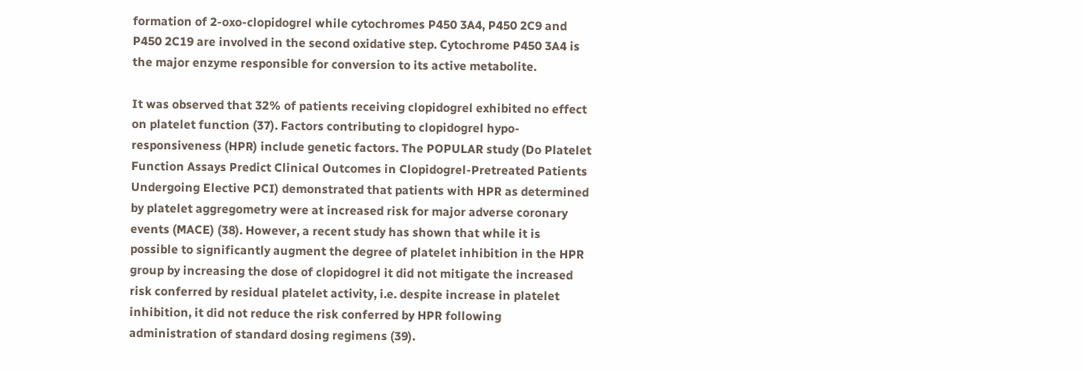formation of 2-oxo-clopidogrel while cytochromes P450 3A4, P450 2C9 and P450 2C19 are involved in the second oxidative step. Cytochrome P450 3A4 is the major enzyme responsible for conversion to its active metabolite.

It was observed that 32% of patients receiving clopidogrel exhibited no effect on platelet function (37). Factors contributing to clopidogrel hypo-responsiveness (HPR) include genetic factors. The POPULAR study (Do Platelet Function Assays Predict Clinical Outcomes in Clopidogrel-Pretreated Patients Undergoing Elective PCI) demonstrated that patients with HPR as determined by platelet aggregometry were at increased risk for major adverse coronary events (MACE) (38). However, a recent study has shown that while it is possible to significantly augment the degree of platelet inhibition in the HPR group by increasing the dose of clopidogrel it did not mitigate the increased risk conferred by residual platelet activity, i.e. despite increase in platelet inhibition, it did not reduce the risk conferred by HPR following administration of standard dosing regimens (39).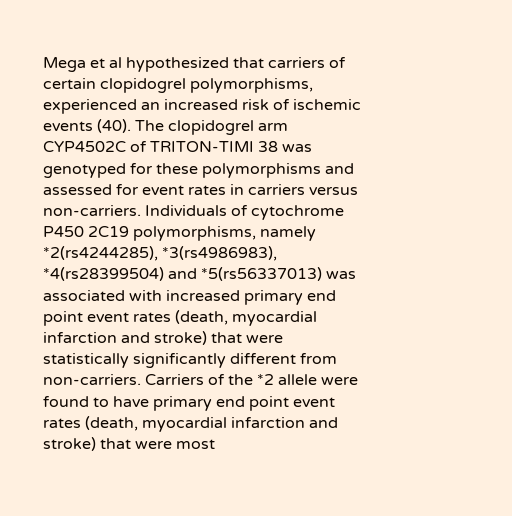Mega et al hypothesized that carriers of certain clopidogrel polymorphisms, experienced an increased risk of ischemic events (40). The clopidogrel arm CYP4502C of TRITON-TIMI 38 was genotyped for these polymorphisms and assessed for event rates in carriers versus non-carriers. Individuals of cytochrome P450 2C19 polymorphisms, namely *2(rs4244285), *3(rs4986983), *4(rs28399504) and *5(rs56337013) was associated with increased primary end point event rates (death, myocardial infarction and stroke) that were statistically significantly different from non-carriers. Carriers of the *2 allele were found to have primary end point event rates (death, myocardial infarction and stroke) that were most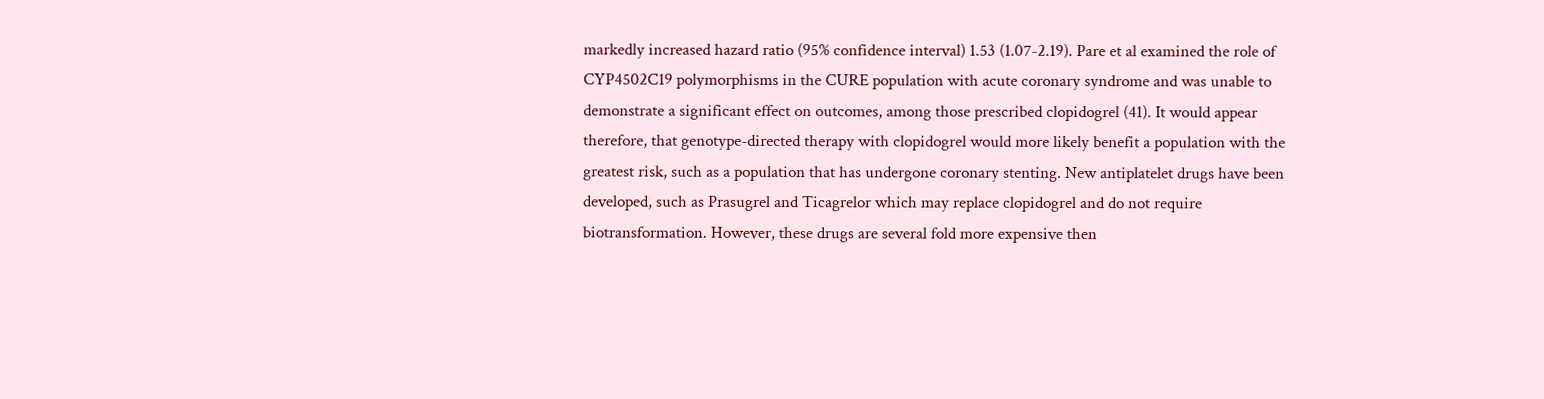markedly increased hazard ratio (95% confidence interval) 1.53 (1.07-2.19). Pare et al examined the role of CYP4502C19 polymorphisms in the CURE population with acute coronary syndrome and was unable to demonstrate a significant effect on outcomes, among those prescribed clopidogrel (41). It would appear therefore, that genotype-directed therapy with clopidogrel would more likely benefit a population with the greatest risk, such as a population that has undergone coronary stenting. New antiplatelet drugs have been developed, such as Prasugrel and Ticagrelor which may replace clopidogrel and do not require biotransformation. However, these drugs are several fold more expensive then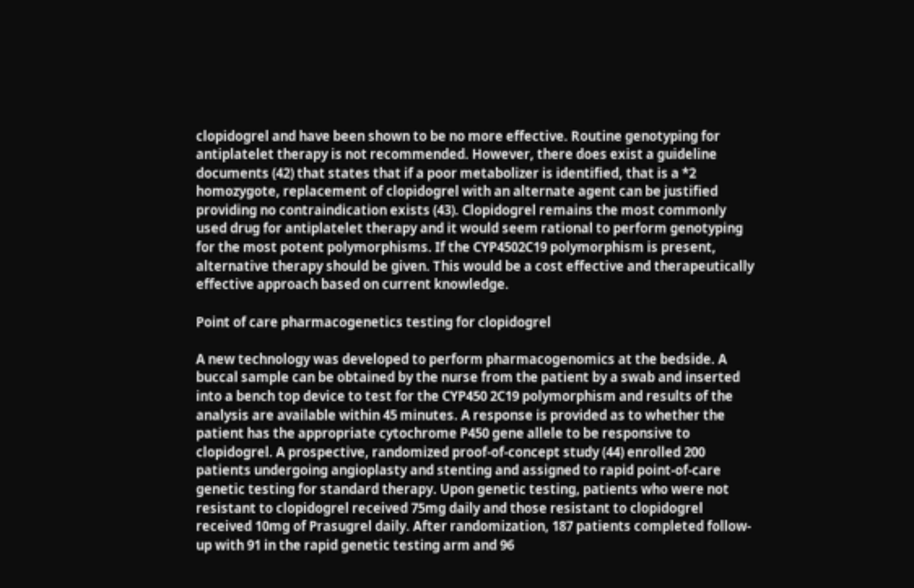clopidogrel and have been shown to be no more effective. Routine genotyping for antiplatelet therapy is not recommended. However, there does exist a guideline documents (42) that states that if a poor metabolizer is identified, that is a *2 homozygote, replacement of clopidogrel with an alternate agent can be justified providing no contraindication exists (43). Clopidogrel remains the most commonly used drug for antiplatelet therapy and it would seem rational to perform genotyping for the most potent polymorphisms. If the CYP4502C19 polymorphism is present, alternative therapy should be given. This would be a cost effective and therapeutically effective approach based on current knowledge.

Point of care pharmacogenetics testing for clopidogrel

A new technology was developed to perform pharmacogenomics at the bedside. A buccal sample can be obtained by the nurse from the patient by a swab and inserted into a bench top device to test for the CYP450 2C19 polymorphism and results of the analysis are available within 45 minutes. A response is provided as to whether the patient has the appropriate cytochrome P450 gene allele to be responsive to clopidogrel. A prospective, randomized proof-of-concept study (44) enrolled 200 patients undergoing angioplasty and stenting and assigned to rapid point-of-care genetic testing for standard therapy. Upon genetic testing, patients who were not resistant to clopidogrel received 75mg daily and those resistant to clopidogrel received 10mg of Prasugrel daily. After randomization, 187 patients completed follow-up with 91 in the rapid genetic testing arm and 96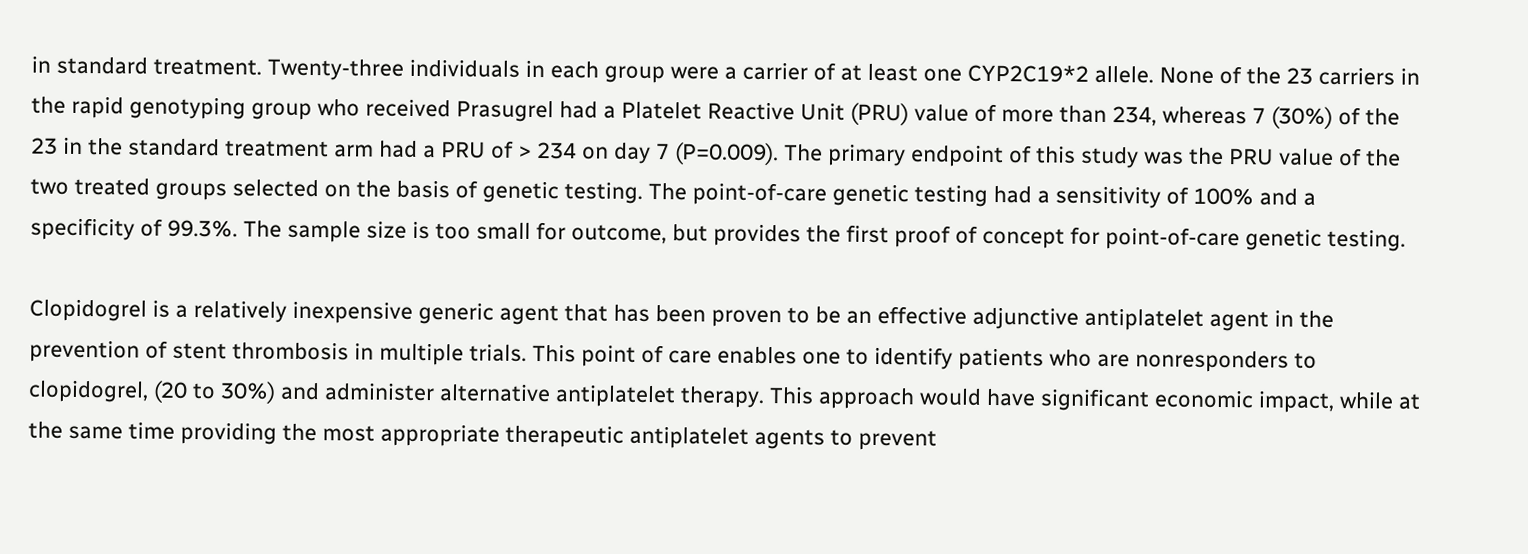in standard treatment. Twenty-three individuals in each group were a carrier of at least one CYP2C19*2 allele. None of the 23 carriers in the rapid genotyping group who received Prasugrel had a Platelet Reactive Unit (PRU) value of more than 234, whereas 7 (30%) of the 23 in the standard treatment arm had a PRU of > 234 on day 7 (P=0.009). The primary endpoint of this study was the PRU value of the two treated groups selected on the basis of genetic testing. The point-of-care genetic testing had a sensitivity of 100% and a specificity of 99.3%. The sample size is too small for outcome, but provides the first proof of concept for point-of-care genetic testing.

Clopidogrel is a relatively inexpensive generic agent that has been proven to be an effective adjunctive antiplatelet agent in the prevention of stent thrombosis in multiple trials. This point of care enables one to identify patients who are nonresponders to clopidogrel, (20 to 30%) and administer alternative antiplatelet therapy. This approach would have significant economic impact, while at the same time providing the most appropriate therapeutic antiplatelet agents to prevent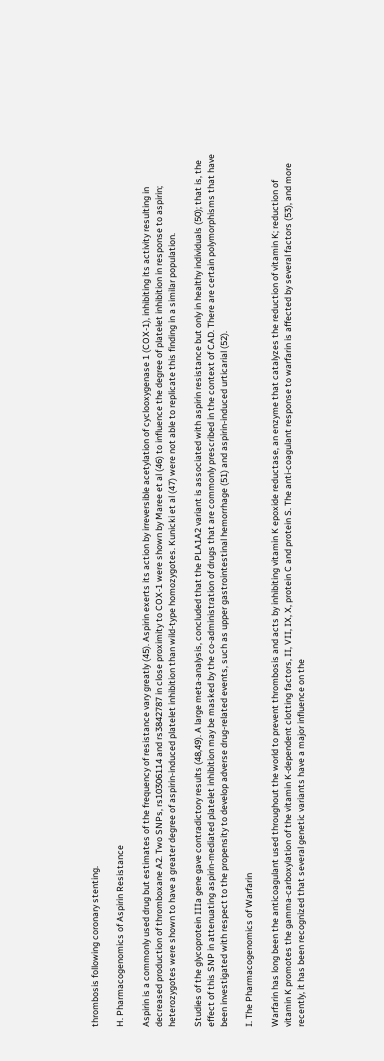thrombosis following coronary stenting.

H. Pharmacogenomics of Aspirin Resistance

Aspirin is a commonly used drug but estimates of the frequency of resistance vary greatly (45). Aspirin exerts its action by irreversible acetylation of cyclooxygenase 1 (COX-1), inhibiting its activity resulting in decreased production of thromboxane A2. Two SNPs, rs10306114 and rs3842787 in close proximity to COX-1 were shown by Maree et al (46) to influence the degree of platelet inhibition in response to aspirin; heterozygotes were shown to have a greater degree of aspirin-induced platelet inhibition than wild-type homozygotes. Kunicki et al (47) were not able to replicate this finding in a similar population.

Studies of the glycoprotein IIIa gene gave contradictory results (48,49). A large meta-analysis, concluded that the PLA1A2 variant is associated with aspirin resistance but only in healthy individuals (50); that is, the effect of this SNP in attenuating aspirin-mediated platelet inhibition may be masked by the co-administration of drugs that are commonly prescribed in the context of CAD. There are certain polymorphisms that have been investigated with respect to the propensity to develop adverse drug-related events, such as upper gastrointestinal hemorrhage (51) and aspirin-induced urticarial (52).

I. The Pharmacogenomics of Warfarin

Warfarin has long been the anticoagulant used throughout the world to prevent thrombosis and acts by inhibiting vitamin K epoxide reductase, an enzyme that catalyzes the reduction of vitamin K; reduction of vitamin K promotes the gamma-carboxylation of the vitamin K-dependent clotting factors, II, VII, IX, X, protein C and protein S. The anti-coagulant response to warfarin is affected by several factors (53), and more recently, it has been recognized that several genetic variants have a major influence on the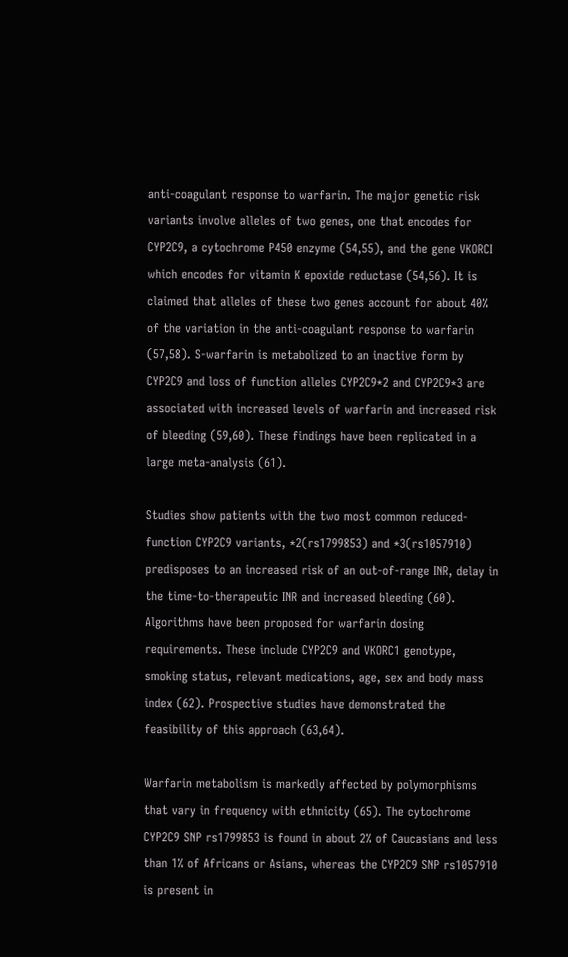anti-coagulant response to warfarin. The major genetic risk variants involve alleles of two genes, one that encodes for CYP2C9, a cytochrome P450 enzyme (54,55), and the gene VKORCI which encodes for vitamin K epoxide reductase (54,56). It is claimed that alleles of these two genes account for about 40% of the variation in the anti-coagulant response to warfarin (57,58). S-warfarin is metabolized to an inactive form by CYP2C9 and loss of function alleles CYP2C9*2 and CYP2C9*3 are associated with increased levels of warfarin and increased risk of bleeding (59,60). These findings have been replicated in a large meta-analysis (61).

Studies show patients with the two most common reduced-function CYP2C9 variants, *2(rs1799853) and *3(rs1057910) predisposes to an increased risk of an out-of-range INR, delay in the time-to-therapeutic INR and increased bleeding (60). Algorithms have been proposed for warfarin dosing requirements. These include CYP2C9 and VKORC1 genotype, smoking status, relevant medications, age, sex and body mass index (62). Prospective studies have demonstrated the feasibility of this approach (63,64).

Warfarin metabolism is markedly affected by polymorphisms that vary in frequency with ethnicity (65). The cytochrome CYP2C9 SNP rs1799853 is found in about 2% of Caucasians and less than 1% of Africans or Asians, whereas the CYP2C9 SNP rs1057910 is present in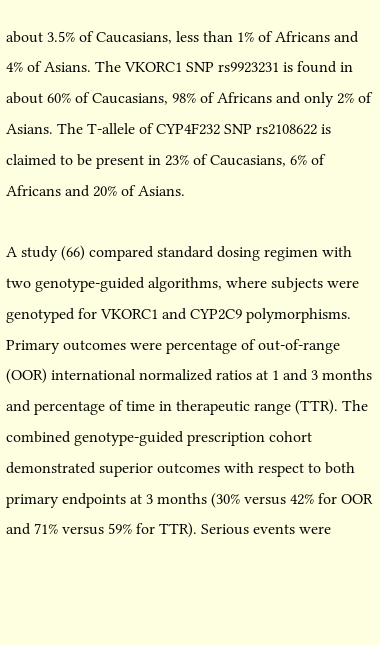about 3.5% of Caucasians, less than 1% of Africans and 4% of Asians. The VKORC1 SNP rs9923231 is found in about 60% of Caucasians, 98% of Africans and only 2% of Asians. The T-allele of CYP4F232 SNP rs2108622 is claimed to be present in 23% of Caucasians, 6% of Africans and 20% of Asians.

A study (66) compared standard dosing regimen with two genotype-guided algorithms, where subjects were genotyped for VKORC1 and CYP2C9 polymorphisms. Primary outcomes were percentage of out-of-range (OOR) international normalized ratios at 1 and 3 months and percentage of time in therapeutic range (TTR). The combined genotype-guided prescription cohort demonstrated superior outcomes with respect to both primary endpoints at 3 months (30% versus 42% for OOR and 71% versus 59% for TTR). Serious events were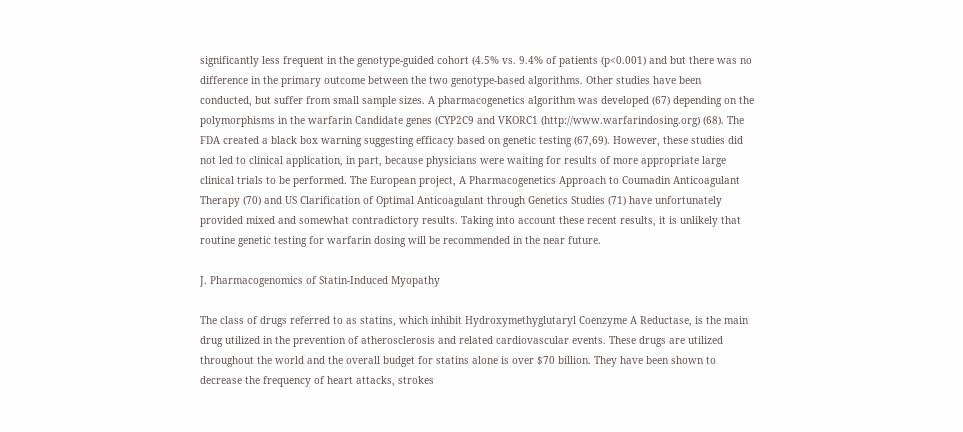significantly less frequent in the genotype-guided cohort (4.5% vs. 9.4% of patients (p<0.001) and but there was no difference in the primary outcome between the two genotype-based algorithms. Other studies have been conducted, but suffer from small sample sizes. A pharmacogenetics algorithm was developed (67) depending on the polymorphisms in the warfarin Candidate genes (CYP2C9 and VKORC1 (http://www.warfarindosing.org) (68). The FDA created a black box warning suggesting efficacy based on genetic testing (67,69). However, these studies did not led to clinical application, in part, because physicians were waiting for results of more appropriate large clinical trials to be performed. The European project, A Pharmacogenetics Approach to Coumadin Anticoagulant Therapy (70) and US Clarification of Optimal Anticoagulant through Genetics Studies (71) have unfortunately provided mixed and somewhat contradictory results. Taking into account these recent results, it is unlikely that routine genetic testing for warfarin dosing will be recommended in the near future.

J. Pharmacogenomics of Statin-Induced Myopathy

The class of drugs referred to as statins, which inhibit Hydroxymethyglutaryl Coenzyme A Reductase, is the main drug utilized in the prevention of atherosclerosis and related cardiovascular events. These drugs are utilized throughout the world and the overall budget for statins alone is over $70 billion. They have been shown to decrease the frequency of heart attacks, strokes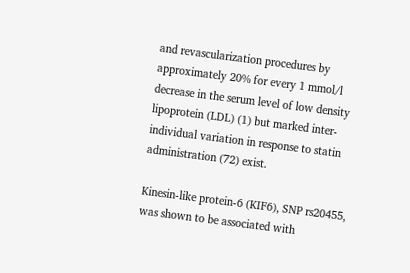and revascularization procedures by approximately 20% for every 1 mmol/l decrease in the serum level of low density lipoprotein (LDL) (1) but marked inter-individual variation in response to statin administration (72) exist.

Kinesin-like protein-6 (KIF6), SNP rs20455, was shown to be associated with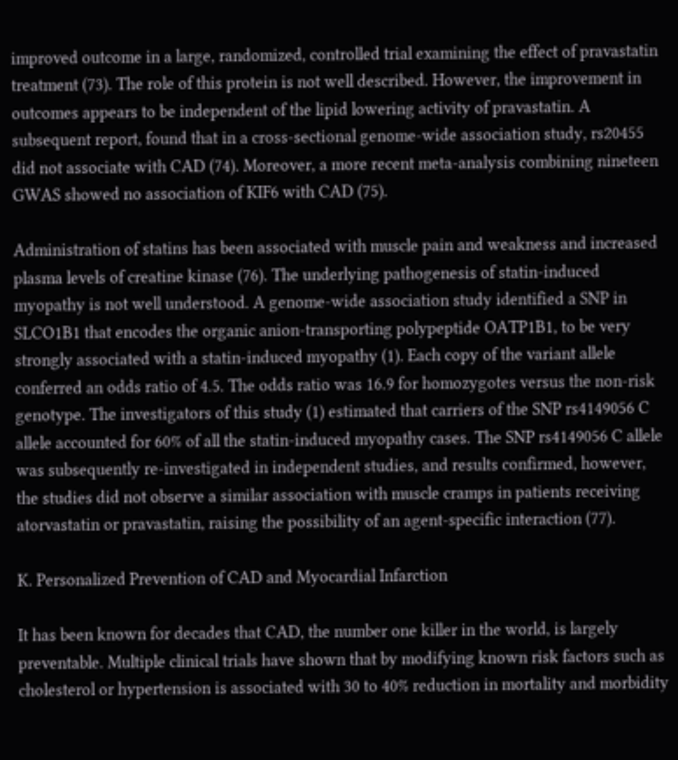improved outcome in a large, randomized, controlled trial examining the effect of pravastatin treatment (73). The role of this protein is not well described. However, the improvement in outcomes appears to be independent of the lipid lowering activity of pravastatin. A subsequent report, found that in a cross-sectional genome-wide association study, rs20455 did not associate with CAD (74). Moreover, a more recent meta-analysis combining nineteen GWAS showed no association of KIF6 with CAD (75).

Administration of statins has been associated with muscle pain and weakness and increased plasma levels of creatine kinase (76). The underlying pathogenesis of statin-induced myopathy is not well understood. A genome-wide association study identified a SNP in SLCO1B1 that encodes the organic anion-transporting polypeptide OATP1B1, to be very strongly associated with a statin-induced myopathy (1). Each copy of the variant allele conferred an odds ratio of 4.5. The odds ratio was 16.9 for homozygotes versus the non-risk genotype. The investigators of this study (1) estimated that carriers of the SNP rs4149056 C allele accounted for 60% of all the statin-induced myopathy cases. The SNP rs4149056 C allele was subsequently re-investigated in independent studies, and results confirmed, however, the studies did not observe a similar association with muscle cramps in patients receiving atorvastatin or pravastatin, raising the possibility of an agent-specific interaction (77).

K. Personalized Prevention of CAD and Myocardial Infarction

It has been known for decades that CAD, the number one killer in the world, is largely preventable. Multiple clinical trials have shown that by modifying known risk factors such as cholesterol or hypertension is associated with 30 to 40% reduction in mortality and morbidity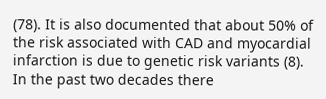(78). It is also documented that about 50% of the risk associated with CAD and myocardial infarction is due to genetic risk variants (8). In the past two decades there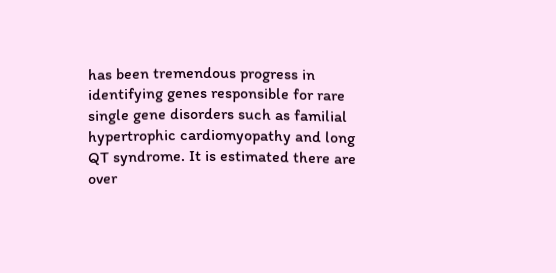has been tremendous progress in identifying genes responsible for rare single gene disorders such as familial hypertrophic cardiomyopathy and long QT syndrome. It is estimated there are over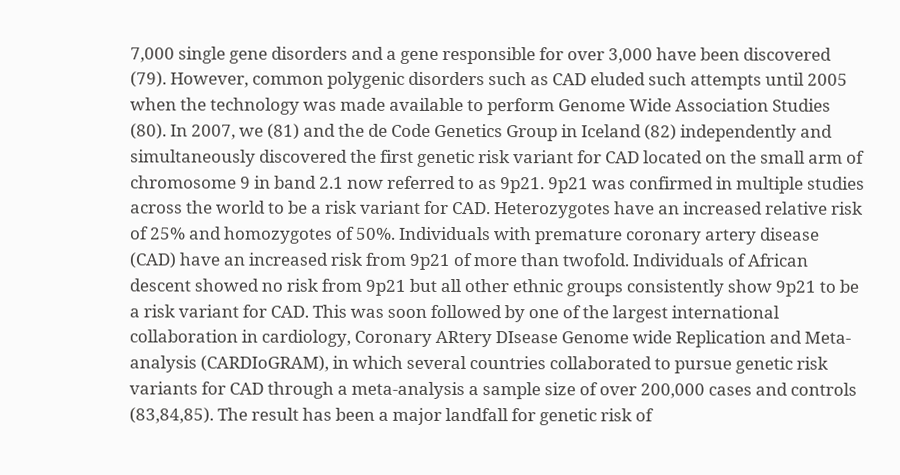7,000 single gene disorders and a gene responsible for over 3,000 have been discovered (79). However, common polygenic disorders such as CAD eluded such attempts until 2005 when the technology was made available to perform Genome Wide Association Studies (80). In 2007, we (81) and the de Code Genetics Group in Iceland (82) independently and simultaneously discovered the first genetic risk variant for CAD located on the small arm of chromosome 9 in band 2.1 now referred to as 9p21. 9p21 was confirmed in multiple studies across the world to be a risk variant for CAD. Heterozygotes have an increased relative risk of 25% and homozygotes of 50%. Individuals with premature coronary artery disease (CAD) have an increased risk from 9p21 of more than twofold. Individuals of African descent showed no risk from 9p21 but all other ethnic groups consistently show 9p21 to be a risk variant for CAD. This was soon followed by one of the largest international collaboration in cardiology, Coronary ARtery DIsease Genome wide Replication and Meta-analysis (CARDIoGRAM), in which several countries collaborated to pursue genetic risk variants for CAD through a meta-analysis a sample size of over 200,000 cases and controls  (83,84,85). The result has been a major landfall for genetic risk of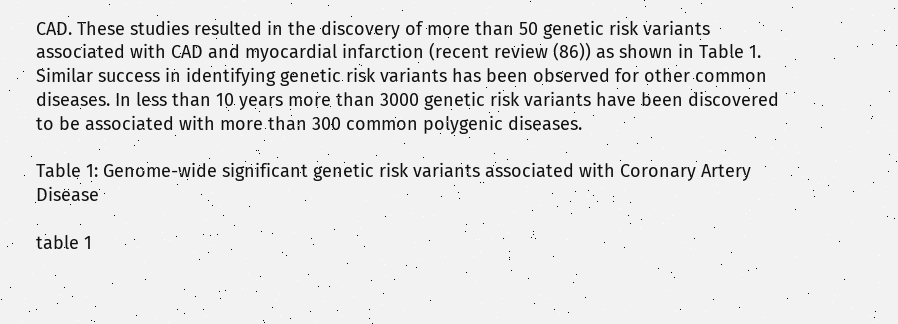CAD. These studies resulted in the discovery of more than 50 genetic risk variants associated with CAD and myocardial infarction (recent review (86)) as shown in Table 1. Similar success in identifying genetic risk variants has been observed for other common diseases. In less than 10 years more than 3000 genetic risk variants have been discovered to be associated with more than 300 common polygenic diseases.

Table 1: Genome-wide significant genetic risk variants associated with Coronary Artery Disease

table 1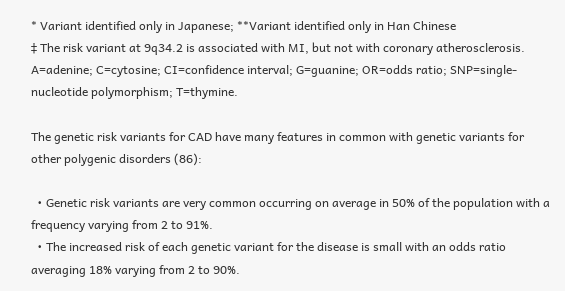* Variant identified only in Japanese; **Variant identified only in Han Chinese
‡ The risk variant at 9q34.2 is associated with MI, but not with coronary atherosclerosis.
A=adenine; C=cytosine; CI=confidence interval; G=guanine; OR=odds ratio; SNP=single-nucleotide polymorphism; T=thymine.

The genetic risk variants for CAD have many features in common with genetic variants for other polygenic disorders (86):

  • Genetic risk variants are very common occurring on average in 50% of the population with a frequency varying from 2 to 91%.
  • The increased risk of each genetic variant for the disease is small with an odds ratio averaging 18% varying from 2 to 90%.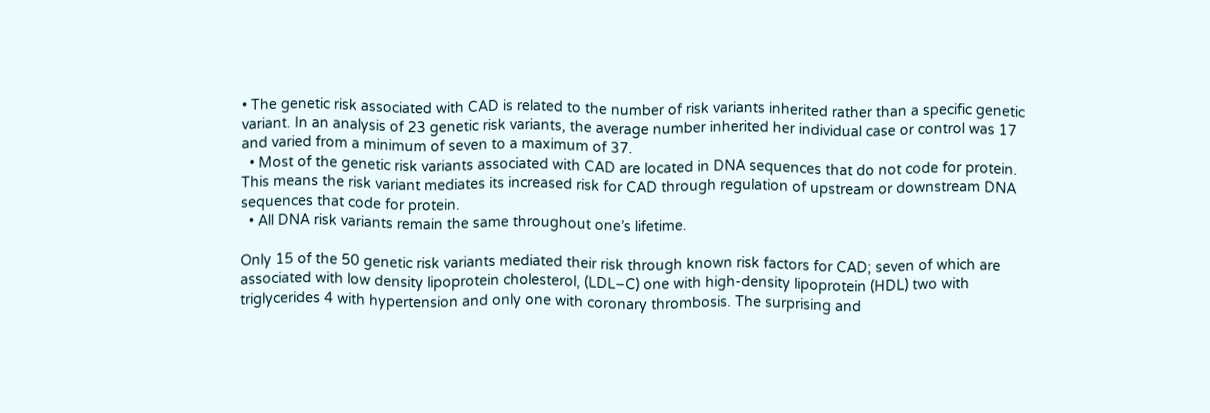• The genetic risk associated with CAD is related to the number of risk variants inherited rather than a specific genetic variant. In an analysis of 23 genetic risk variants, the average number inherited her individual case or control was 17 and varied from a minimum of seven to a maximum of 37.
  • Most of the genetic risk variants associated with CAD are located in DNA sequences that do not code for protein. This means the risk variant mediates its increased risk for CAD through regulation of upstream or downstream DNA sequences that code for protein.
  • All DNA risk variants remain the same throughout one’s lifetime.

Only 15 of the 50 genetic risk variants mediated their risk through known risk factors for CAD; seven of which are associated with low density lipoprotein cholesterol, (LDL–C) one with high-density lipoprotein (HDL) two with triglycerides 4 with hypertension and only one with coronary thrombosis. The surprising and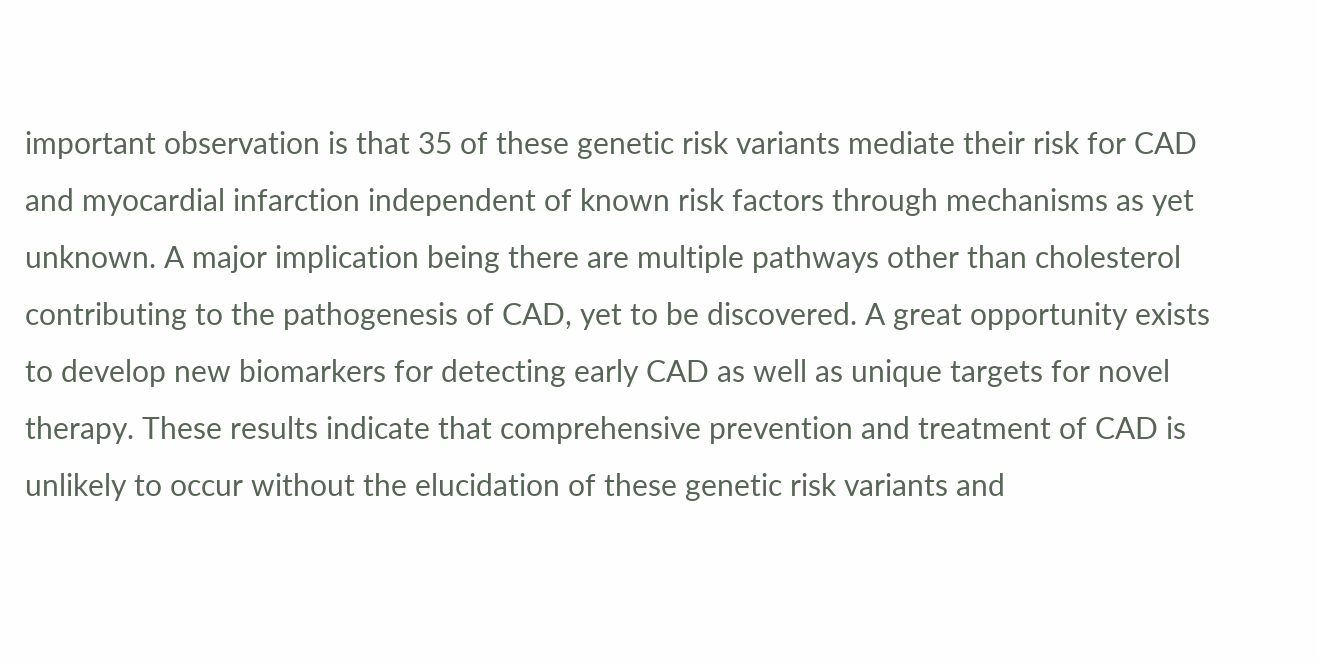important observation is that 35 of these genetic risk variants mediate their risk for CAD and myocardial infarction independent of known risk factors through mechanisms as yet unknown. A major implication being there are multiple pathways other than cholesterol contributing to the pathogenesis of CAD, yet to be discovered. A great opportunity exists to develop new biomarkers for detecting early CAD as well as unique targets for novel therapy. These results indicate that comprehensive prevention and treatment of CAD is unlikely to occur without the elucidation of these genetic risk variants and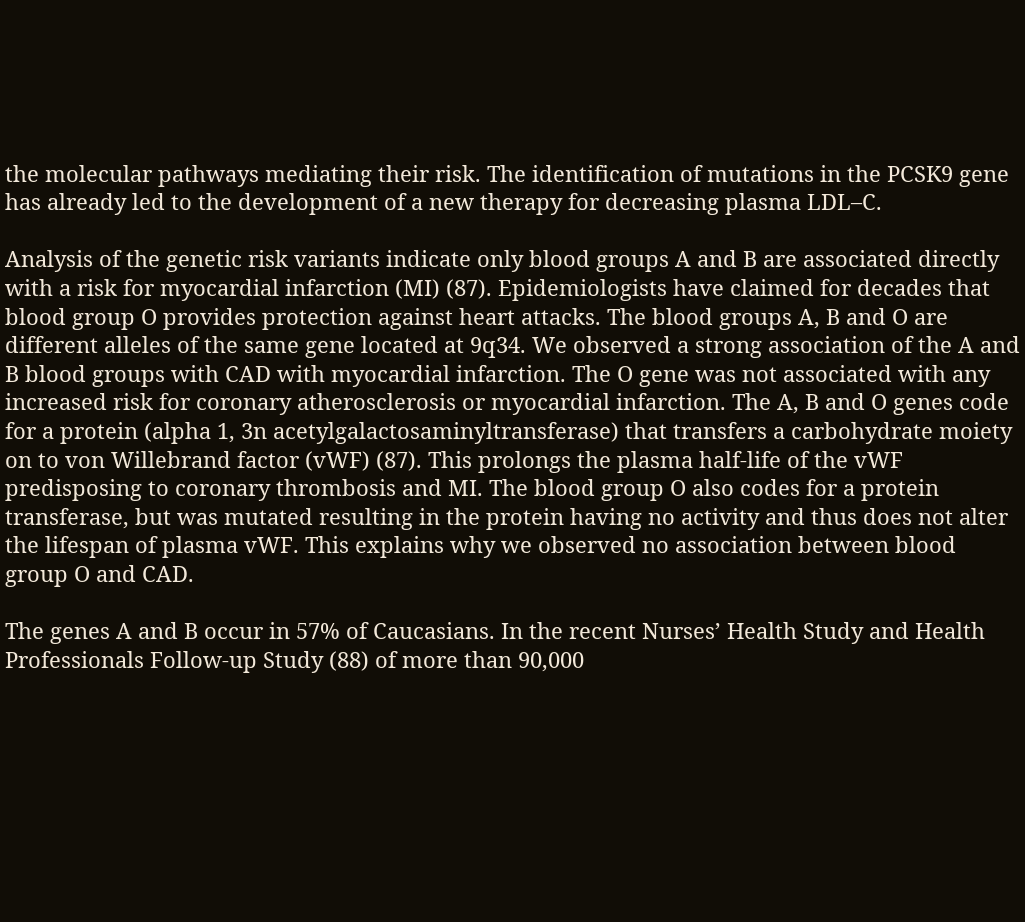the molecular pathways mediating their risk. The identification of mutations in the PCSK9 gene has already led to the development of a new therapy for decreasing plasma LDL–C.

Analysis of the genetic risk variants indicate only blood groups A and B are associated directly with a risk for myocardial infarction (MI) (87). Epidemiologists have claimed for decades that blood group O provides protection against heart attacks. The blood groups A, B and O are different alleles of the same gene located at 9q34. We observed a strong association of the A and B blood groups with CAD with myocardial infarction. The O gene was not associated with any increased risk for coronary atherosclerosis or myocardial infarction. The A, B and O genes code for a protein (alpha 1, 3n acetylgalactosaminyltransferase) that transfers a carbohydrate moiety on to von Willebrand factor (vWF) (87). This prolongs the plasma half-life of the vWF predisposing to coronary thrombosis and MI. The blood group O also codes for a protein transferase, but was mutated resulting in the protein having no activity and thus does not alter the lifespan of plasma vWF. This explains why we observed no association between blood group O and CAD.

The genes A and B occur in 57% of Caucasians. In the recent Nurses’ Health Study and Health Professionals Follow-up Study (88) of more than 90,000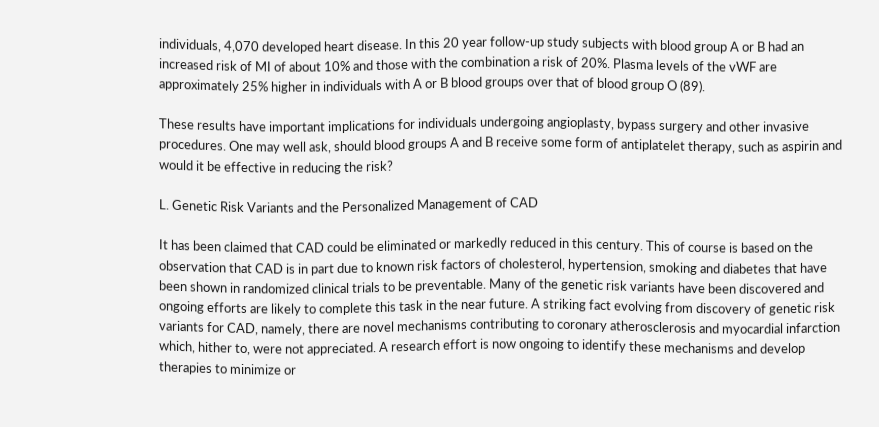individuals, 4,070 developed heart disease. In this 20 year follow-up study subjects with blood group A or B had an increased risk of MI of about 10% and those with the combination a risk of 20%. Plasma levels of the vWF are approximately 25% higher in individuals with A or B blood groups over that of blood group O (89).

These results have important implications for individuals undergoing angioplasty, bypass surgery and other invasive procedures. One may well ask, should blood groups A and B receive some form of antiplatelet therapy, such as aspirin and would it be effective in reducing the risk?

L. Genetic Risk Variants and the Personalized Management of CAD

It has been claimed that CAD could be eliminated or markedly reduced in this century. This of course is based on the observation that CAD is in part due to known risk factors of cholesterol, hypertension, smoking and diabetes that have been shown in randomized clinical trials to be preventable. Many of the genetic risk variants have been discovered and ongoing efforts are likely to complete this task in the near future. A striking fact evolving from discovery of genetic risk variants for CAD, namely, there are novel mechanisms contributing to coronary atherosclerosis and myocardial infarction which, hither to, were not appreciated. A research effort is now ongoing to identify these mechanisms and develop therapies to minimize or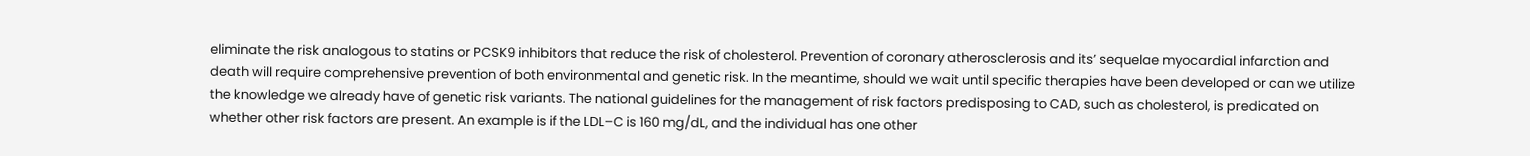eliminate the risk analogous to statins or PCSK9 inhibitors that reduce the risk of cholesterol. Prevention of coronary atherosclerosis and its’ sequelae myocardial infarction and death will require comprehensive prevention of both environmental and genetic risk. In the meantime, should we wait until specific therapies have been developed or can we utilize the knowledge we already have of genetic risk variants. The national guidelines for the management of risk factors predisposing to CAD, such as cholesterol, is predicated on whether other risk factors are present. An example is if the LDL–C is 160 mg/dL, and the individual has one other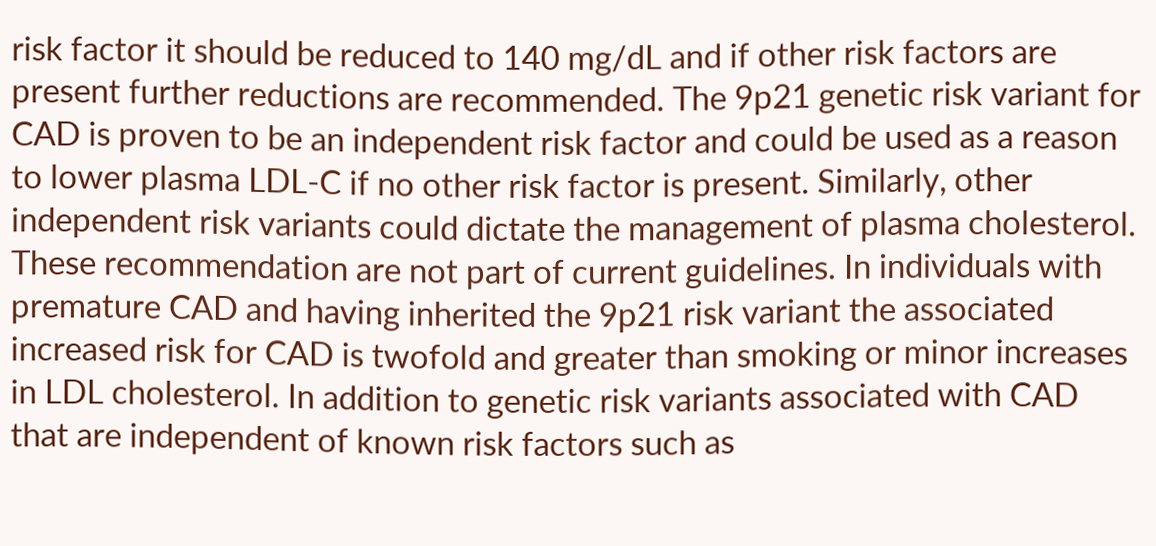risk factor it should be reduced to 140 mg/dL and if other risk factors are present further reductions are recommended. The 9p21 genetic risk variant for CAD is proven to be an independent risk factor and could be used as a reason to lower plasma LDL-C if no other risk factor is present. Similarly, other independent risk variants could dictate the management of plasma cholesterol. These recommendation are not part of current guidelines. In individuals with premature CAD and having inherited the 9p21 risk variant the associated increased risk for CAD is twofold and greater than smoking or minor increases in LDL cholesterol. In addition to genetic risk variants associated with CAD that are independent of known risk factors such as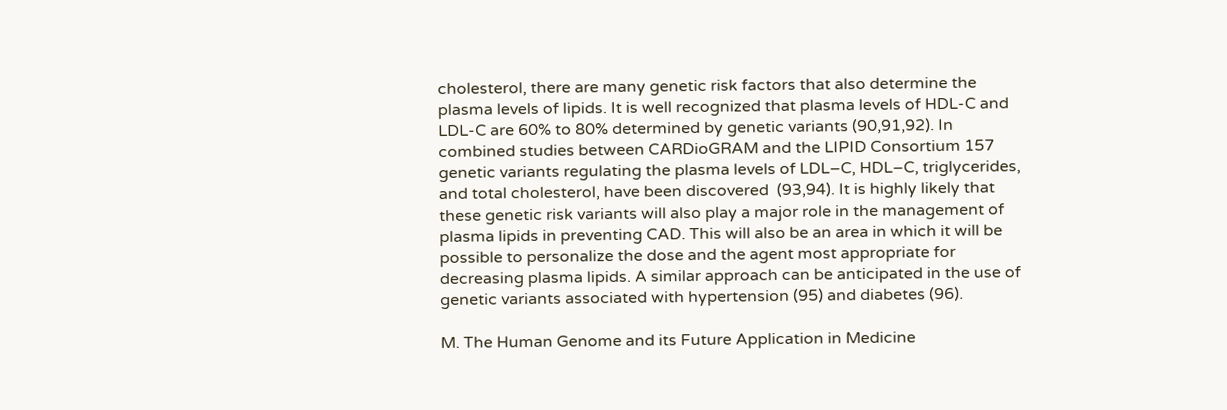cholesterol, there are many genetic risk factors that also determine the plasma levels of lipids. It is well recognized that plasma levels of HDL-C and LDL-C are 60% to 80% determined by genetic variants (90,91,92). In combined studies between CARDioGRAM and the LIPID Consortium 157 genetic variants regulating the plasma levels of LDL–C, HDL–C, triglycerides, and total cholesterol, have been discovered  (93,94). It is highly likely that these genetic risk variants will also play a major role in the management of plasma lipids in preventing CAD. This will also be an area in which it will be possible to personalize the dose and the agent most appropriate for decreasing plasma lipids. A similar approach can be anticipated in the use of genetic variants associated with hypertension (95) and diabetes (96).

M. The Human Genome and its Future Application in Medicine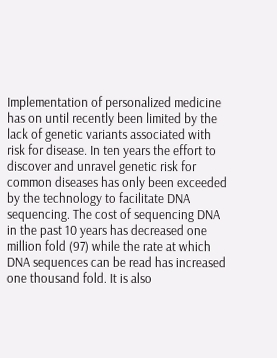Implementation of personalized medicine has on until recently been limited by the lack of genetic variants associated with risk for disease. In ten years the effort to discover and unravel genetic risk for common diseases has only been exceeded by the technology to facilitate DNA sequencing. The cost of sequencing DNA in the past 10 years has decreased one million fold (97) while the rate at which DNA sequences can be read has increased one thousand fold. It is also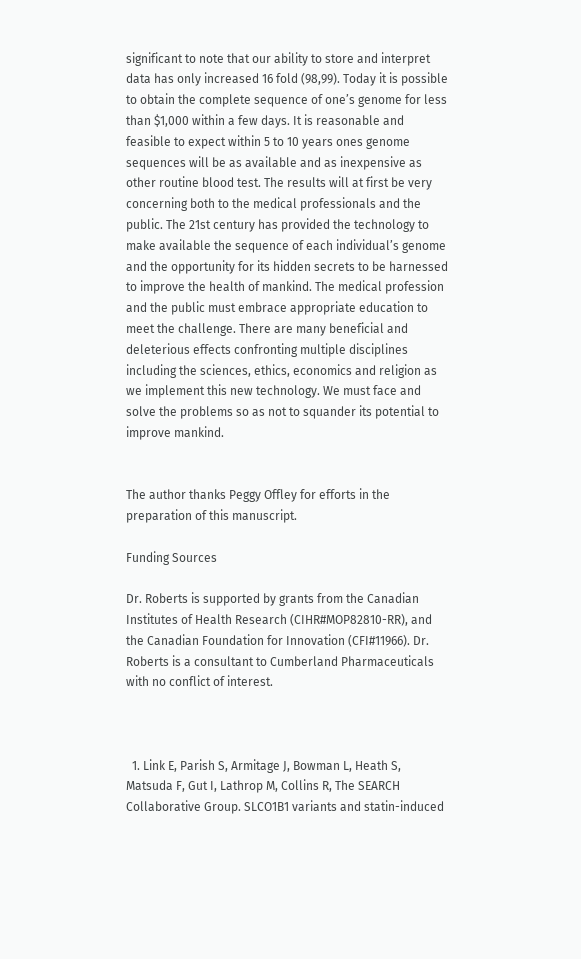significant to note that our ability to store and interpret data has only increased 16 fold (98,99). Today it is possible to obtain the complete sequence of one’s genome for less than $1,000 within a few days. It is reasonable and feasible to expect within 5 to 10 years ones genome sequences will be as available and as inexpensive as other routine blood test. The results will at first be very concerning both to the medical professionals and the public. The 21st century has provided the technology to make available the sequence of each individual’s genome and the opportunity for its hidden secrets to be harnessed to improve the health of mankind. The medical profession and the public must embrace appropriate education to meet the challenge. There are many beneficial and deleterious effects confronting multiple disciplines including the sciences, ethics, economics and religion as we implement this new technology. We must face and solve the problems so as not to squander its potential to improve mankind.


The author thanks Peggy Offley for efforts in the preparation of this manuscript.

Funding Sources

Dr. Roberts is supported by grants from the Canadian Institutes of Health Research (CIHR#MOP82810-RR), and the Canadian Foundation for Innovation (CFI#11966). Dr. Roberts is a consultant to Cumberland Pharmaceuticals with no conflict of interest.



  1. Link E, Parish S, Armitage J, Bowman L, Heath S, Matsuda F, Gut I, Lathrop M, Collins R, The SEARCH Collaborative Group. SLCO1B1 variants and statin-induced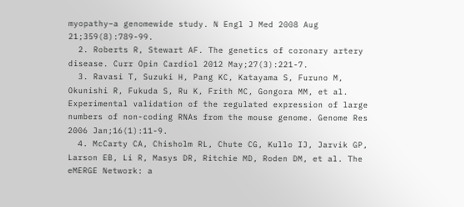myopathy–a genomewide study. N Engl J Med 2008 Aug 21;359(8):789-99.
  2. Roberts R, Stewart AF. The genetics of coronary artery disease. Curr Opin Cardiol 2012 May;27(3):221-7.
  3. Ravasi T, Suzuki H, Pang KC, Katayama S, Furuno M, Okunishi R, Fukuda S, Ru K, Frith MC, Gongora MM, et al. Experimental validation of the regulated expression of large numbers of non-coding RNAs from the mouse genome. Genome Res 2006 Jan;16(1):11-9.
  4. McCarty CA, Chisholm RL, Chute CG, Kullo IJ, Jarvik GP, Larson EB, Li R, Masys DR, Ritchie MD, Roden DM, et al. The eMERGE Network: a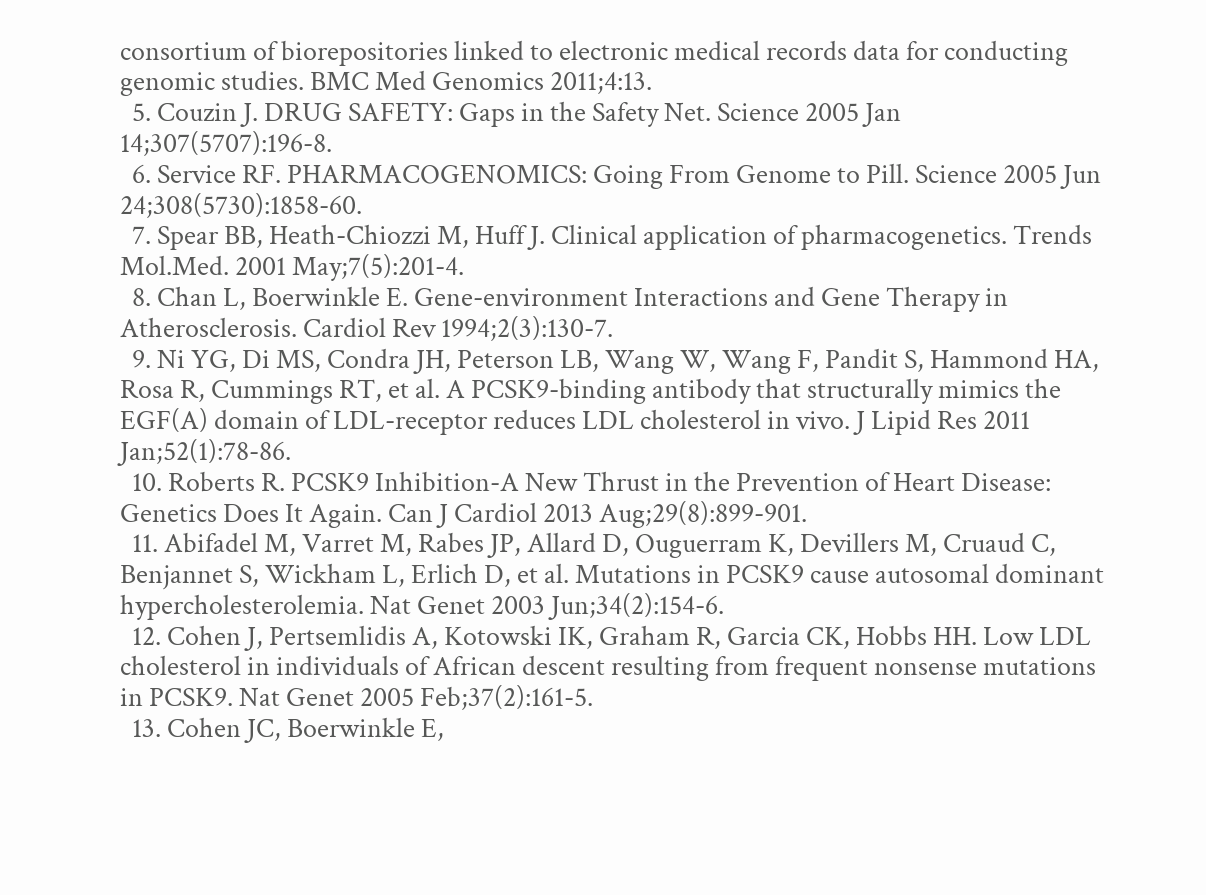consortium of biorepositories linked to electronic medical records data for conducting genomic studies. BMC Med Genomics 2011;4:13.
  5. Couzin J. DRUG SAFETY: Gaps in the Safety Net. Science 2005 Jan 14;307(5707):196-8.
  6. Service RF. PHARMACOGENOMICS: Going From Genome to Pill. Science 2005 Jun 24;308(5730):1858-60.
  7. Spear BB, Heath-Chiozzi M, Huff J. Clinical application of pharmacogenetics. Trends Mol.Med. 2001 May;7(5):201-4.
  8. Chan L, Boerwinkle E. Gene-environment Interactions and Gene Therapy in Atherosclerosis. Cardiol Rev 1994;2(3):130-7.
  9. Ni YG, Di MS, Condra JH, Peterson LB, Wang W, Wang F, Pandit S, Hammond HA, Rosa R, Cummings RT, et al. A PCSK9-binding antibody that structurally mimics the EGF(A) domain of LDL-receptor reduces LDL cholesterol in vivo. J Lipid Res 2011 Jan;52(1):78-86.
  10. Roberts R. PCSK9 Inhibition-A New Thrust in the Prevention of Heart Disease: Genetics Does It Again. Can J Cardiol 2013 Aug;29(8):899-901.
  11. Abifadel M, Varret M, Rabes JP, Allard D, Ouguerram K, Devillers M, Cruaud C, Benjannet S, Wickham L, Erlich D, et al. Mutations in PCSK9 cause autosomal dominant hypercholesterolemia. Nat Genet 2003 Jun;34(2):154-6.
  12. Cohen J, Pertsemlidis A, Kotowski IK, Graham R, Garcia CK, Hobbs HH. Low LDL cholesterol in individuals of African descent resulting from frequent nonsense mutations in PCSK9. Nat Genet 2005 Feb;37(2):161-5.
  13. Cohen JC, Boerwinkle E,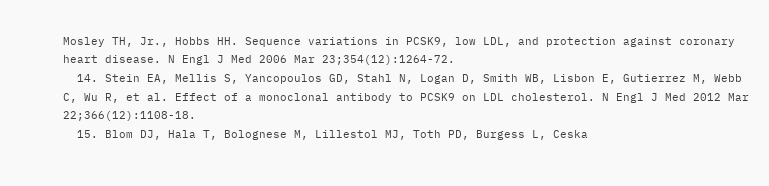Mosley TH, Jr., Hobbs HH. Sequence variations in PCSK9, low LDL, and protection against coronary heart disease. N Engl J Med 2006 Mar 23;354(12):1264-72.
  14. Stein EA, Mellis S, Yancopoulos GD, Stahl N, Logan D, Smith WB, Lisbon E, Gutierrez M, Webb C, Wu R, et al. Effect of a monoclonal antibody to PCSK9 on LDL cholesterol. N Engl J Med 2012 Mar 22;366(12):1108-18.
  15. Blom DJ, Hala T, Bolognese M, Lillestol MJ, Toth PD, Burgess L, Ceska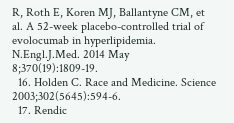R, Roth E, Koren MJ, Ballantyne CM, et al. A 52-week placebo-controlled trial of evolocumab in hyperlipidemia. N.Engl.J.Med. 2014 May 8;370(19):1809-19.
  16. Holden C. Race and Medicine. Science 2003;302(5645):594-6.
  17. Rendic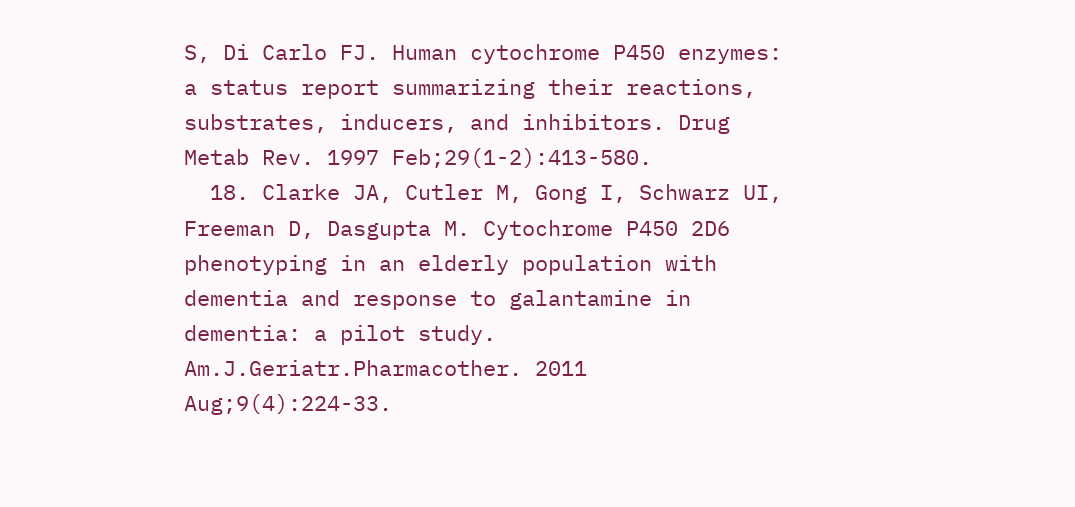S, Di Carlo FJ. Human cytochrome P450 enzymes: a status report summarizing their reactions, substrates, inducers, and inhibitors. Drug Metab Rev. 1997 Feb;29(1-2):413-580.
  18. Clarke JA, Cutler M, Gong I, Schwarz UI, Freeman D, Dasgupta M. Cytochrome P450 2D6 phenotyping in an elderly population with dementia and response to galantamine in dementia: a pilot study. Am.J.Geriatr.Pharmacother. 2011 Aug;9(4):224-33.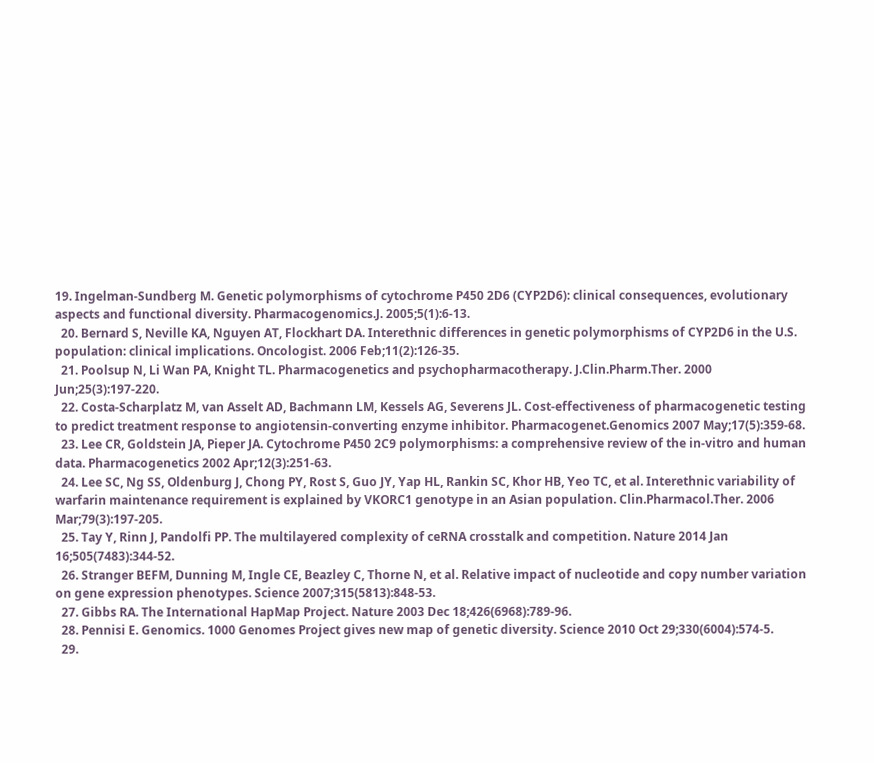19. Ingelman-Sundberg M. Genetic polymorphisms of cytochrome P450 2D6 (CYP2D6): clinical consequences, evolutionary aspects and functional diversity. Pharmacogenomics.J. 2005;5(1):6-13.
  20. Bernard S, Neville KA, Nguyen AT, Flockhart DA. Interethnic differences in genetic polymorphisms of CYP2D6 in the U.S. population: clinical implications. Oncologist. 2006 Feb;11(2):126-35.
  21. Poolsup N, Li Wan PA, Knight TL. Pharmacogenetics and psychopharmacotherapy. J.Clin.Pharm.Ther. 2000 Jun;25(3):197-220.
  22. Costa-Scharplatz M, van Asselt AD, Bachmann LM, Kessels AG, Severens JL. Cost-effectiveness of pharmacogenetic testing to predict treatment response to angiotensin-converting enzyme inhibitor. Pharmacogenet.Genomics 2007 May;17(5):359-68.
  23. Lee CR, Goldstein JA, Pieper JA. Cytochrome P450 2C9 polymorphisms: a comprehensive review of the in-vitro and human data. Pharmacogenetics 2002 Apr;12(3):251-63.
  24. Lee SC, Ng SS, Oldenburg J, Chong PY, Rost S, Guo JY, Yap HL, Rankin SC, Khor HB, Yeo TC, et al. Interethnic variability of warfarin maintenance requirement is explained by VKORC1 genotype in an Asian population. Clin.Pharmacol.Ther. 2006 Mar;79(3):197-205.
  25. Tay Y, Rinn J, Pandolfi PP. The multilayered complexity of ceRNA crosstalk and competition. Nature 2014 Jan 16;505(7483):344-52.
  26. Stranger BEFM, Dunning M, Ingle CE, Beazley C, Thorne N, et al. Relative impact of nucleotide and copy number variation on gene expression phenotypes. Science 2007;315(5813):848-53.
  27. Gibbs RA. The International HapMap Project. Nature 2003 Dec 18;426(6968):789-96.
  28. Pennisi E. Genomics. 1000 Genomes Project gives new map of genetic diversity. Science 2010 Oct 29;330(6004):574-5.
  29.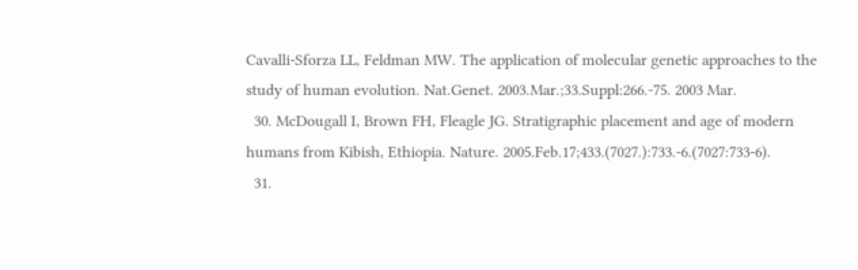Cavalli-Sforza LL, Feldman MW. The application of molecular genetic approaches to the study of human evolution. Nat.Genet. 2003.Mar.;33.Suppl:266.-75. 2003 Mar.
  30. McDougall I, Brown FH, Fleagle JG. Stratigraphic placement and age of modern humans from Kibish, Ethiopia. Nature. 2005.Feb.17;433.(7027.):733.-6.(7027:733-6).
  31.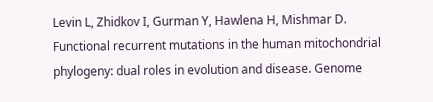Levin L, Zhidkov I, Gurman Y, Hawlena H, Mishmar D. Functional recurrent mutations in the human mitochondrial phylogeny: dual roles in evolution and disease. Genome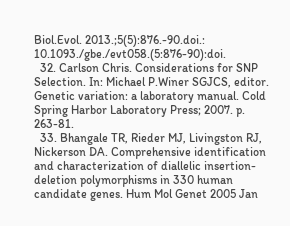Biol.Evol. 2013.;5(5):876.-90.doi.: 10.1093./gbe./evt058.(5:876-90):doi.
  32. Carlson Chris. Considerations for SNP Selection. In: Michael P.Winer SGJCS, editor. Genetic variation: a laboratory manual. Cold Spring Harbor Laboratory Press; 2007. p. 263-81.
  33. Bhangale TR, Rieder MJ, Livingston RJ, Nickerson DA. Comprehensive identification and characterization of diallelic insertion-deletion polymorphisms in 330 human candidate genes. Hum Mol Genet 2005 Jan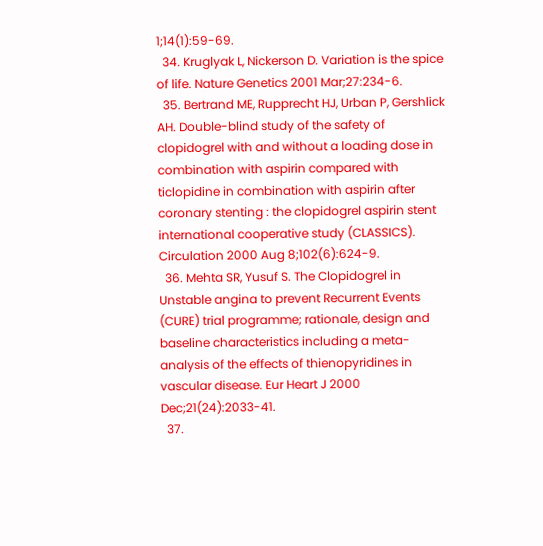1;14(1):59-69.
  34. Kruglyak L, Nickerson D. Variation is the spice of life. Nature Genetics 2001 Mar;27:234-6.
  35. Bertrand ME, Rupprecht HJ, Urban P, Gershlick AH. Double-blind study of the safety of clopidogrel with and without a loading dose in combination with aspirin compared with ticlopidine in combination with aspirin after coronary stenting : the clopidogrel aspirin stent international cooperative study (CLASSICS). Circulation 2000 Aug 8;102(6):624-9.
  36. Mehta SR, Yusuf S. The Clopidogrel in Unstable angina to prevent Recurrent Events (CURE) trial programme; rationale, design and baseline characteristics including a meta-analysis of the effects of thienopyridines in vascular disease. Eur Heart J 2000 Dec;21(24):2033-41.
  37.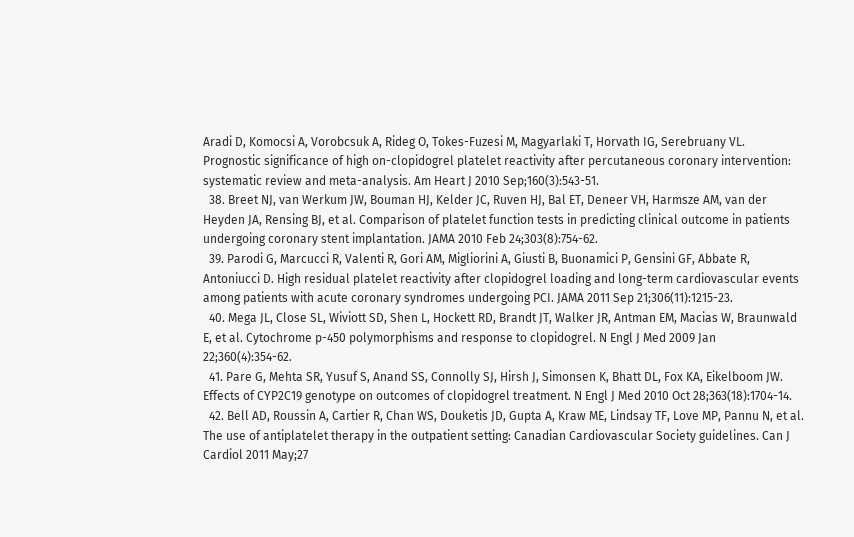Aradi D, Komocsi A, Vorobcsuk A, Rideg O, Tokes-Fuzesi M, Magyarlaki T, Horvath IG, Serebruany VL. Prognostic significance of high on-clopidogrel platelet reactivity after percutaneous coronary intervention: systematic review and meta-analysis. Am Heart J 2010 Sep;160(3):543-51.
  38. Breet NJ, van Werkum JW, Bouman HJ, Kelder JC, Ruven HJ, Bal ET, Deneer VH, Harmsze AM, van der Heyden JA, Rensing BJ, et al. Comparison of platelet function tests in predicting clinical outcome in patients undergoing coronary stent implantation. JAMA 2010 Feb 24;303(8):754-62.
  39. Parodi G, Marcucci R, Valenti R, Gori AM, Migliorini A, Giusti B, Buonamici P, Gensini GF, Abbate R, Antoniucci D. High residual platelet reactivity after clopidogrel loading and long-term cardiovascular events among patients with acute coronary syndromes undergoing PCI. JAMA 2011 Sep 21;306(11):1215-23.
  40. Mega JL, Close SL, Wiviott SD, Shen L, Hockett RD, Brandt JT, Walker JR, Antman EM, Macias W, Braunwald E, et al. Cytochrome p-450 polymorphisms and response to clopidogrel. N Engl J Med 2009 Jan 22;360(4):354-62.
  41. Pare G, Mehta SR, Yusuf S, Anand SS, Connolly SJ, Hirsh J, Simonsen K, Bhatt DL, Fox KA, Eikelboom JW. Effects of CYP2C19 genotype on outcomes of clopidogrel treatment. N Engl J Med 2010 Oct 28;363(18):1704-14.
  42. Bell AD, Roussin A, Cartier R, Chan WS, Douketis JD, Gupta A, Kraw ME, Lindsay TF, Love MP, Pannu N, et al. The use of antiplatelet therapy in the outpatient setting: Canadian Cardiovascular Society guidelines. Can J Cardiol 2011 May;27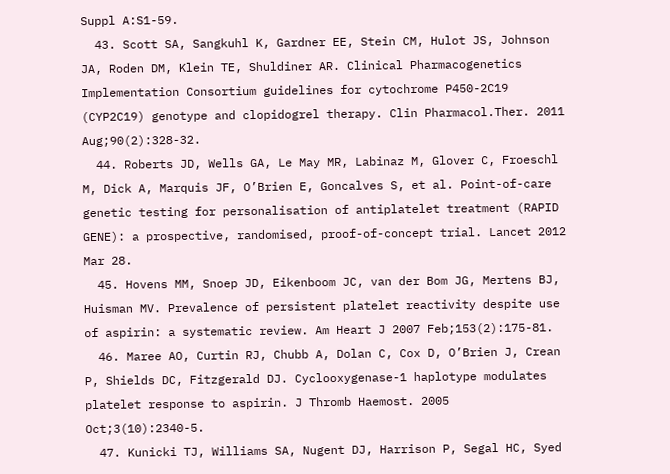Suppl A:S1-59.
  43. Scott SA, Sangkuhl K, Gardner EE, Stein CM, Hulot JS, Johnson JA, Roden DM, Klein TE, Shuldiner AR. Clinical Pharmacogenetics Implementation Consortium guidelines for cytochrome P450-2C19 (CYP2C19) genotype and clopidogrel therapy. Clin Pharmacol.Ther. 2011 Aug;90(2):328-32.
  44. Roberts JD, Wells GA, Le May MR, Labinaz M, Glover C, Froeschl M, Dick A, Marquis JF, O’Brien E, Goncalves S, et al. Point-of-care genetic testing for personalisation of antiplatelet treatment (RAPID GENE): a prospective, randomised, proof-of-concept trial. Lancet 2012 Mar 28.
  45. Hovens MM, Snoep JD, Eikenboom JC, van der Bom JG, Mertens BJ, Huisman MV. Prevalence of persistent platelet reactivity despite use of aspirin: a systematic review. Am Heart J 2007 Feb;153(2):175-81.
  46. Maree AO, Curtin RJ, Chubb A, Dolan C, Cox D, O’Brien J, Crean P, Shields DC, Fitzgerald DJ. Cyclooxygenase-1 haplotype modulates platelet response to aspirin. J Thromb Haemost. 2005 Oct;3(10):2340-5.
  47. Kunicki TJ, Williams SA, Nugent DJ, Harrison P, Segal HC, Syed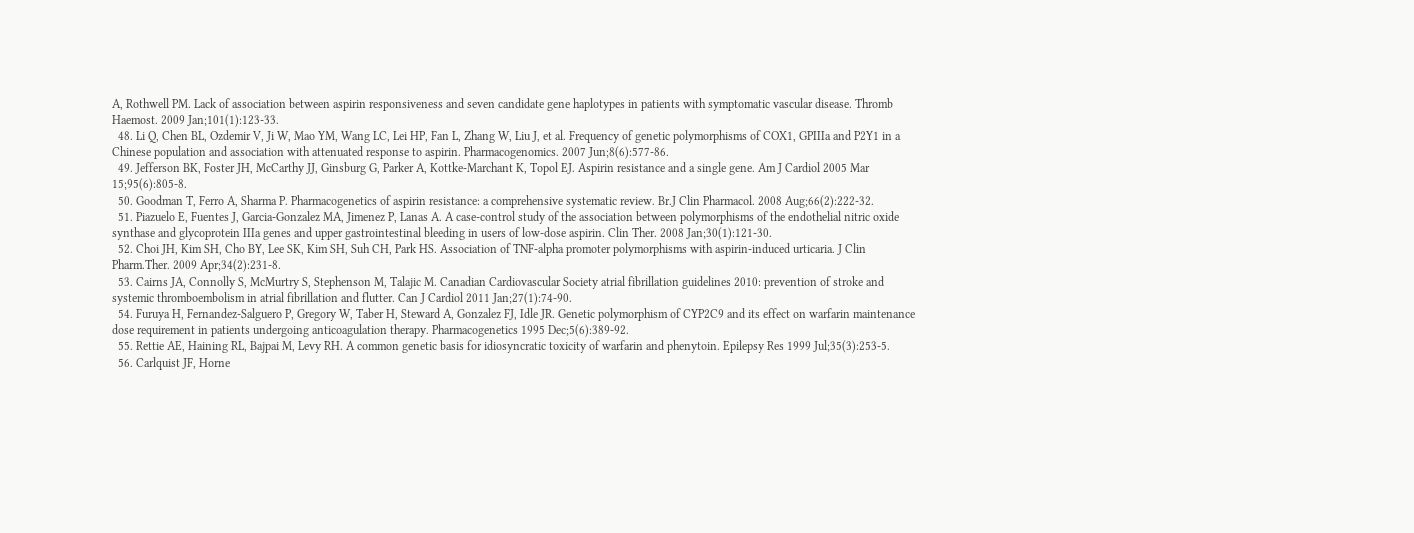A, Rothwell PM. Lack of association between aspirin responsiveness and seven candidate gene haplotypes in patients with symptomatic vascular disease. Thromb Haemost. 2009 Jan;101(1):123-33.
  48. Li Q, Chen BL, Ozdemir V, Ji W, Mao YM, Wang LC, Lei HP, Fan L, Zhang W, Liu J, et al. Frequency of genetic polymorphisms of COX1, GPIIIa and P2Y1 in a Chinese population and association with attenuated response to aspirin. Pharmacogenomics. 2007 Jun;8(6):577-86.
  49. Jefferson BK, Foster JH, McCarthy JJ, Ginsburg G, Parker A, Kottke-Marchant K, Topol EJ. Aspirin resistance and a single gene. Am J Cardiol 2005 Mar 15;95(6):805-8.
  50. Goodman T, Ferro A, Sharma P. Pharmacogenetics of aspirin resistance: a comprehensive systematic review. Br.J Clin Pharmacol. 2008 Aug;66(2):222-32.
  51. Piazuelo E, Fuentes J, Garcia-Gonzalez MA, Jimenez P, Lanas A. A case-control study of the association between polymorphisms of the endothelial nitric oxide synthase and glycoprotein IIIa genes and upper gastrointestinal bleeding in users of low-dose aspirin. Clin Ther. 2008 Jan;30(1):121-30.
  52. Choi JH, Kim SH, Cho BY, Lee SK, Kim SH, Suh CH, Park HS. Association of TNF-alpha promoter polymorphisms with aspirin-induced urticaria. J Clin Pharm.Ther. 2009 Apr;34(2):231-8.
  53. Cairns JA, Connolly S, McMurtry S, Stephenson M, Talajic M. Canadian Cardiovascular Society atrial fibrillation guidelines 2010: prevention of stroke and systemic thromboembolism in atrial fibrillation and flutter. Can J Cardiol 2011 Jan;27(1):74-90.
  54. Furuya H, Fernandez-Salguero P, Gregory W, Taber H, Steward A, Gonzalez FJ, Idle JR. Genetic polymorphism of CYP2C9 and its effect on warfarin maintenance dose requirement in patients undergoing anticoagulation therapy. Pharmacogenetics 1995 Dec;5(6):389-92.
  55. Rettie AE, Haining RL, Bajpai M, Levy RH. A common genetic basis for idiosyncratic toxicity of warfarin and phenytoin. Epilepsy Res 1999 Jul;35(3):253-5.
  56. Carlquist JF, Horne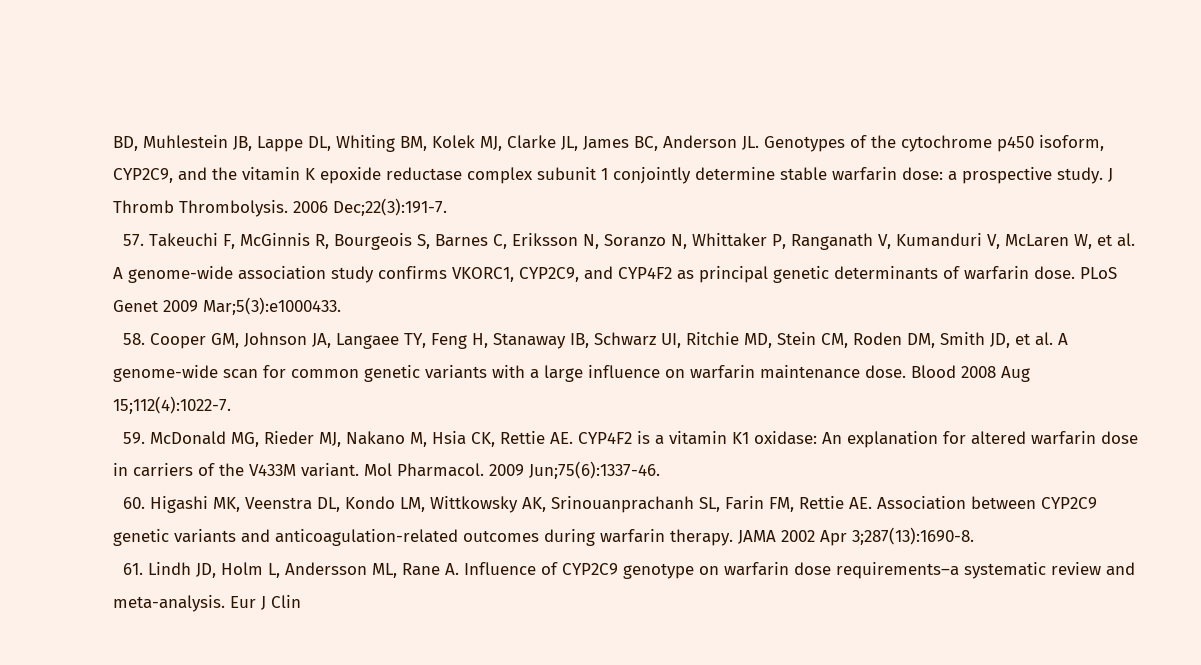BD, Muhlestein JB, Lappe DL, Whiting BM, Kolek MJ, Clarke JL, James BC, Anderson JL. Genotypes of the cytochrome p450 isoform, CYP2C9, and the vitamin K epoxide reductase complex subunit 1 conjointly determine stable warfarin dose: a prospective study. J Thromb Thrombolysis. 2006 Dec;22(3):191-7.
  57. Takeuchi F, McGinnis R, Bourgeois S, Barnes C, Eriksson N, Soranzo N, Whittaker P, Ranganath V, Kumanduri V, McLaren W, et al. A genome-wide association study confirms VKORC1, CYP2C9, and CYP4F2 as principal genetic determinants of warfarin dose. PLoS Genet 2009 Mar;5(3):e1000433.
  58. Cooper GM, Johnson JA, Langaee TY, Feng H, Stanaway IB, Schwarz UI, Ritchie MD, Stein CM, Roden DM, Smith JD, et al. A genome-wide scan for common genetic variants with a large influence on warfarin maintenance dose. Blood 2008 Aug 15;112(4):1022-7.
  59. McDonald MG, Rieder MJ, Nakano M, Hsia CK, Rettie AE. CYP4F2 is a vitamin K1 oxidase: An explanation for altered warfarin dose in carriers of the V433M variant. Mol Pharmacol. 2009 Jun;75(6):1337-46.
  60. Higashi MK, Veenstra DL, Kondo LM, Wittkowsky AK, Srinouanprachanh SL, Farin FM, Rettie AE. Association between CYP2C9 genetic variants and anticoagulation-related outcomes during warfarin therapy. JAMA 2002 Apr 3;287(13):1690-8.
  61. Lindh JD, Holm L, Andersson ML, Rane A. Influence of CYP2C9 genotype on warfarin dose requirements–a systematic review and meta-analysis. Eur J Clin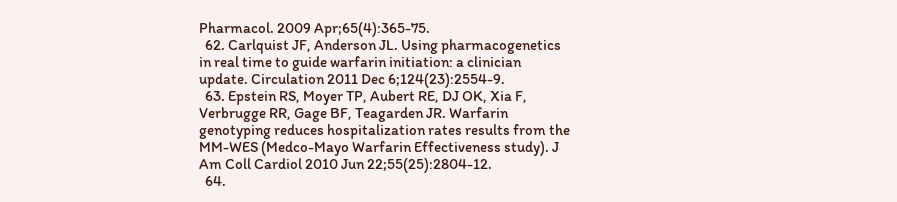Pharmacol. 2009 Apr;65(4):365-75.
  62. Carlquist JF, Anderson JL. Using pharmacogenetics in real time to guide warfarin initiation: a clinician update. Circulation 2011 Dec 6;124(23):2554-9.
  63. Epstein RS, Moyer TP, Aubert RE, DJ OK, Xia F, Verbrugge RR, Gage BF, Teagarden JR. Warfarin genotyping reduces hospitalization rates results from the MM-WES (Medco-Mayo Warfarin Effectiveness study). J Am Coll Cardiol 2010 Jun 22;55(25):2804-12.
  64.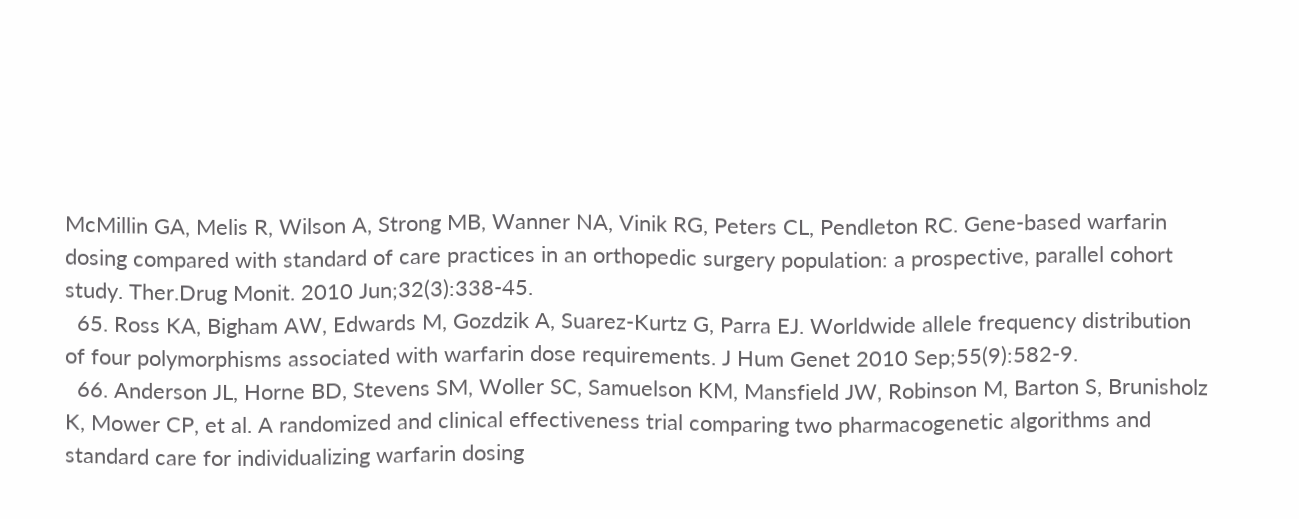McMillin GA, Melis R, Wilson A, Strong MB, Wanner NA, Vinik RG, Peters CL, Pendleton RC. Gene-based warfarin dosing compared with standard of care practices in an orthopedic surgery population: a prospective, parallel cohort study. Ther.Drug Monit. 2010 Jun;32(3):338-45.
  65. Ross KA, Bigham AW, Edwards M, Gozdzik A, Suarez-Kurtz G, Parra EJ. Worldwide allele frequency distribution of four polymorphisms associated with warfarin dose requirements. J Hum Genet 2010 Sep;55(9):582-9.
  66. Anderson JL, Horne BD, Stevens SM, Woller SC, Samuelson KM, Mansfield JW, Robinson M, Barton S, Brunisholz K, Mower CP, et al. A randomized and clinical effectiveness trial comparing two pharmacogenetic algorithms and standard care for individualizing warfarin dosing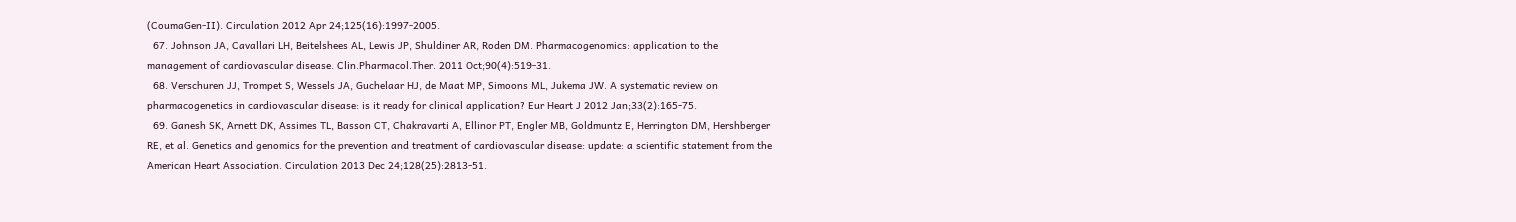(CoumaGen-II). Circulation 2012 Apr 24;125(16):1997-2005.
  67. Johnson JA, Cavallari LH, Beitelshees AL, Lewis JP, Shuldiner AR, Roden DM. Pharmacogenomics: application to the management of cardiovascular disease. Clin.Pharmacol.Ther. 2011 Oct;90(4):519-31.
  68. Verschuren JJ, Trompet S, Wessels JA, Guchelaar HJ, de Maat MP, Simoons ML, Jukema JW. A systematic review on pharmacogenetics in cardiovascular disease: is it ready for clinical application? Eur Heart J 2012 Jan;33(2):165-75.
  69. Ganesh SK, Arnett DK, Assimes TL, Basson CT, Chakravarti A, Ellinor PT, Engler MB, Goldmuntz E, Herrington DM, Hershberger RE, et al. Genetics and genomics for the prevention and treatment of cardiovascular disease: update: a scientific statement from the American Heart Association. Circulation 2013 Dec 24;128(25):2813-51.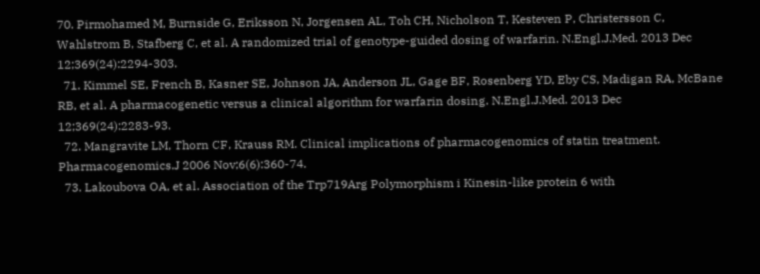70. Pirmohamed M, Burnside G, Eriksson N, Jorgensen AL, Toh CH, Nicholson T, Kesteven P, Christersson C, Wahlstrom B, Stafberg C, et al. A randomized trial of genotype-guided dosing of warfarin. N.Engl.J.Med. 2013 Dec 12;369(24):2294-303.
  71. Kimmel SE, French B, Kasner SE, Johnson JA, Anderson JL, Gage BF, Rosenberg YD, Eby CS, Madigan RA, McBane RB, et al. A pharmacogenetic versus a clinical algorithm for warfarin dosing. N.Engl.J.Med. 2013 Dec 12;369(24):2283-93.
  72. Mangravite LM, Thorn CF, Krauss RM. Clinical implications of pharmacogenomics of statin treatment. Pharmacogenomics.J 2006 Nov;6(6):360-74.
  73. Lakoubova OA, et al. Association of the Trp719Arg Polymorphism i Kinesin-like protein 6 with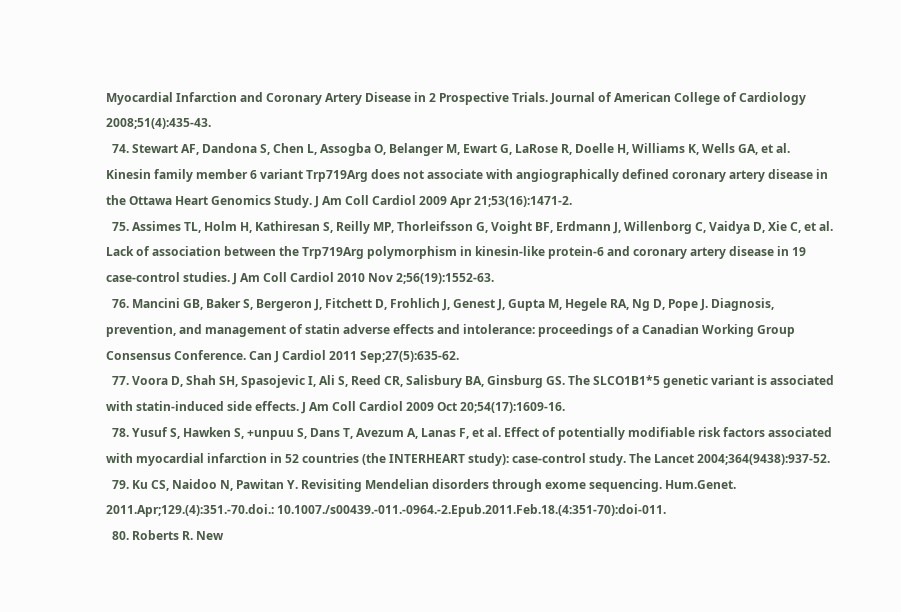Myocardial Infarction and Coronary Artery Disease in 2 Prospective Trials. Journal of American College of Cardiology 2008;51(4):435-43.
  74. Stewart AF, Dandona S, Chen L, Assogba O, Belanger M, Ewart G, LaRose R, Doelle H, Williams K, Wells GA, et al. Kinesin family member 6 variant Trp719Arg does not associate with angiographically defined coronary artery disease in the Ottawa Heart Genomics Study. J Am Coll Cardiol 2009 Apr 21;53(16):1471-2.
  75. Assimes TL, Holm H, Kathiresan S, Reilly MP, Thorleifsson G, Voight BF, Erdmann J, Willenborg C, Vaidya D, Xie C, et al. Lack of association between the Trp719Arg polymorphism in kinesin-like protein-6 and coronary artery disease in 19 case-control studies. J Am Coll Cardiol 2010 Nov 2;56(19):1552-63.
  76. Mancini GB, Baker S, Bergeron J, Fitchett D, Frohlich J, Genest J, Gupta M, Hegele RA, Ng D, Pope J. Diagnosis, prevention, and management of statin adverse effects and intolerance: proceedings of a Canadian Working Group Consensus Conference. Can J Cardiol 2011 Sep;27(5):635-62.
  77. Voora D, Shah SH, Spasojevic I, Ali S, Reed CR, Salisbury BA, Ginsburg GS. The SLCO1B1*5 genetic variant is associated with statin-induced side effects. J Am Coll Cardiol 2009 Oct 20;54(17):1609-16.
  78. Yusuf S, Hawken S, +unpuu S, Dans T, Avezum A, Lanas F, et al. Effect of potentially modifiable risk factors associated with myocardial infarction in 52 countries (the INTERHEART study): case-control study. The Lancet 2004;364(9438):937-52.
  79. Ku CS, Naidoo N, Pawitan Y. Revisiting Mendelian disorders through exome sequencing. Hum.Genet. 2011.Apr;129.(4):351.-70.doi.: 10.1007./s00439.-011.-0964.-2.Epub.2011.Feb.18.(4:351-70):doi-011.
  80. Roberts R. New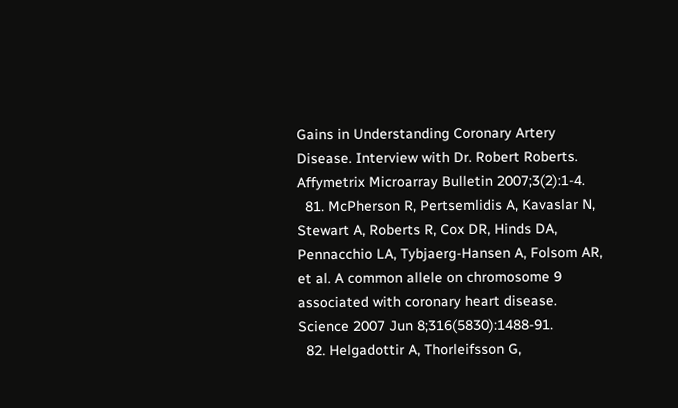Gains in Understanding Coronary Artery Disease. Interview with Dr. Robert Roberts. Affymetrix Microarray Bulletin 2007;3(2):1-4.
  81. McPherson R, Pertsemlidis A, Kavaslar N, Stewart A, Roberts R, Cox DR, Hinds DA, Pennacchio LA, Tybjaerg-Hansen A, Folsom AR, et al. A common allele on chromosome 9 associated with coronary heart disease. Science 2007 Jun 8;316(5830):1488-91.
  82. Helgadottir A, Thorleifsson G,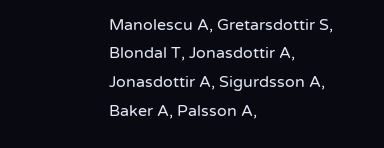Manolescu A, Gretarsdottir S, Blondal T, Jonasdottir A, Jonasdottir A, Sigurdsson A, Baker A, Palsson A,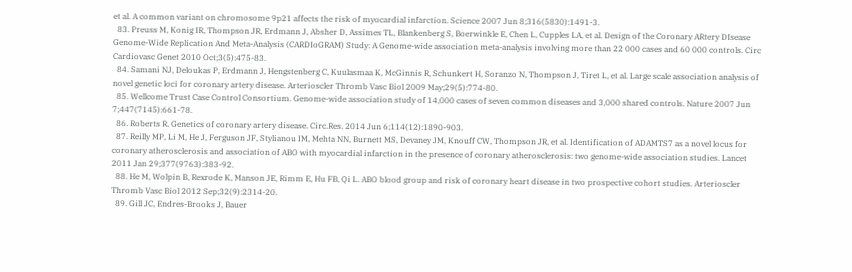et al. A common variant on chromosome 9p21 affects the risk of myocardial infarction. Science 2007 Jun 8;316(5830):1491-3.
  83. Preuss M, Konig IR, Thompson JR, Erdmann J, Absher D, Assimes TL, Blankenberg S, Boerwinkle E, Chen L, Cupples LA, et al. Design of the Coronary ARtery DIsease Genome-Wide Replication And Meta-Analysis (CARDIoGRAM) Study: A Genome-wide association meta-analysis involving more than 22 000 cases and 60 000 controls. Circ Cardiovasc Genet 2010 Oct;3(5):475-83.
  84. Samani NJ, Deloukas P, Erdmann J, Hengstenberg C, Kuulasmaa K, McGinnis R, Schunkert H, Soranzo N, Thompson J, Tiret L, et al. Large scale association analysis of novel genetic loci for coronary artery disease. Arterioscler Thromb Vasc Biol 2009 May;29(5):774-80.
  85. Wellcome Trust Case Control Consortium. Genome-wide association study of 14,000 cases of seven common diseases and 3,000 shared controls. Nature 2007 Jun 7;447(7145):661-78.
  86. Roberts R. Genetics of coronary artery disease. Circ.Res. 2014 Jun 6;114(12):1890-903.
  87. Reilly MP, Li M, He J, Ferguson JF, Stylianou IM, Mehta NN, Burnett MS, Devaney JM, Knouff CW, Thompson JR, et al. Identification of ADAMTS7 as a novel locus for coronary atherosclerosis and association of ABO with myocardial infarction in the presence of coronary atherosclerosis: two genome-wide association studies. Lancet 2011 Jan 29;377(9763):383-92.
  88. He M, Wolpin B, Rexrode K, Manson JE, Rimm E, Hu FB, Qi L. ABO blood group and risk of coronary heart disease in two prospective cohort studies. Arterioscler Thromb Vasc Biol 2012 Sep;32(9):2314-20.
  89. Gill JC, Endres-Brooks J, Bauer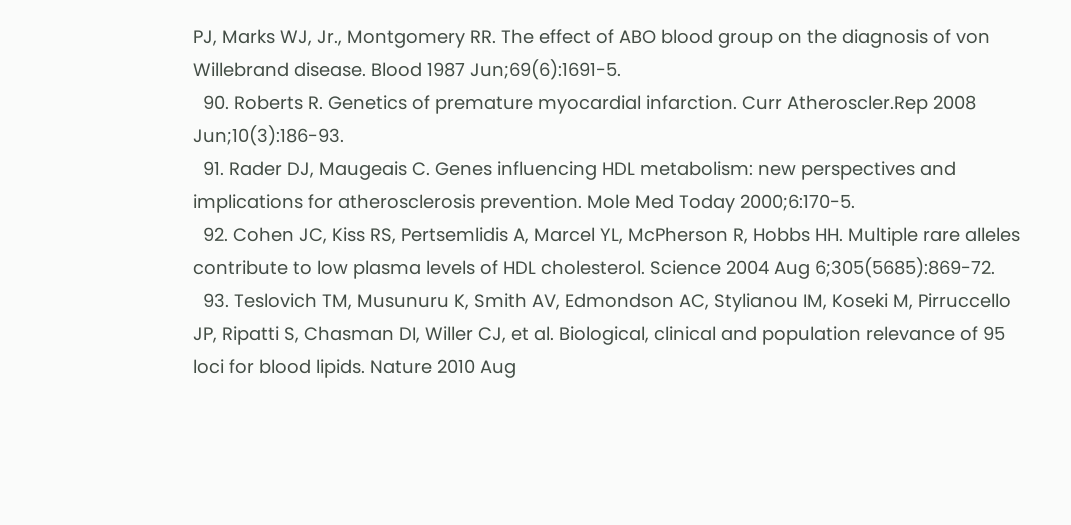PJ, Marks WJ, Jr., Montgomery RR. The effect of ABO blood group on the diagnosis of von Willebrand disease. Blood 1987 Jun;69(6):1691-5.
  90. Roberts R. Genetics of premature myocardial infarction. Curr Atheroscler.Rep 2008 Jun;10(3):186-93.
  91. Rader DJ, Maugeais C. Genes influencing HDL metabolism: new perspectives and implications for atherosclerosis prevention. Mole Med Today 2000;6:170-5.
  92. Cohen JC, Kiss RS, Pertsemlidis A, Marcel YL, McPherson R, Hobbs HH. Multiple rare alleles contribute to low plasma levels of HDL cholesterol. Science 2004 Aug 6;305(5685):869-72.
  93. Teslovich TM, Musunuru K, Smith AV, Edmondson AC, Stylianou IM, Koseki M, Pirruccello JP, Ripatti S, Chasman DI, Willer CJ, et al. Biological, clinical and population relevance of 95 loci for blood lipids. Nature 2010 Aug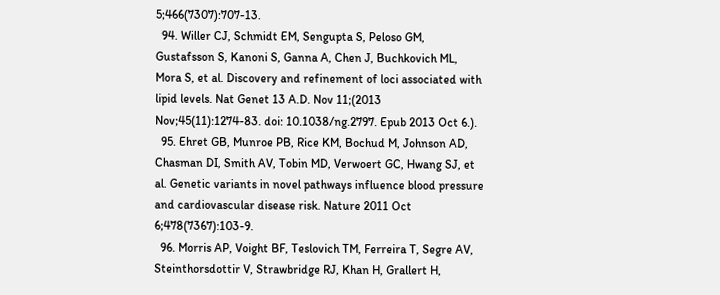5;466(7307):707-13.
  94. Willer CJ, Schmidt EM, Sengupta S, Peloso GM, Gustafsson S, Kanoni S, Ganna A, Chen J, Buchkovich ML, Mora S, et al. Discovery and refinement of loci associated with lipid levels. Nat Genet 13 A.D. Nov 11;(2013 Nov;45(11):1274-83. doi: 10.1038/ng.2797. Epub 2013 Oct 6.).
  95. Ehret GB, Munroe PB, Rice KM, Bochud M, Johnson AD, Chasman DI, Smith AV, Tobin MD, Verwoert GC, Hwang SJ, et al. Genetic variants in novel pathways influence blood pressure and cardiovascular disease risk. Nature 2011 Oct 6;478(7367):103-9.
  96. Morris AP, Voight BF, Teslovich TM, Ferreira T, Segre AV, Steinthorsdottir V, Strawbridge RJ, Khan H, Grallert H,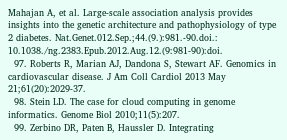Mahajan A, et al. Large-scale association analysis provides insights into the genetic architecture and pathophysiology of type 2 diabetes. Nat.Genet.012.Sep.;44.(9.):981.-90.doi.: 10.1038./ng.2383.Epub.2012.Aug.12.(9:981-90):doi.
  97. Roberts R, Marian AJ, Dandona S, Stewart AF. Genomics in cardiovascular disease. J Am Coll Cardiol 2013 May 21;61(20):2029-37.
  98. Stein LD. The case for cloud computing in genome informatics. Genome Biol 2010;11(5):207.
  99. Zerbino DR, Paten B, Haussler D. Integrating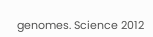genomes. Science 2012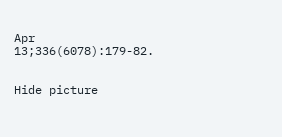Apr 13;336(6078):179-82.


Hide picture